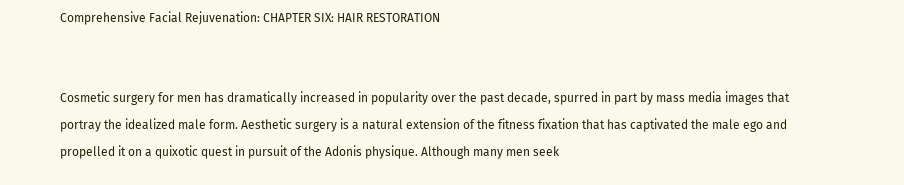Comprehensive Facial Rejuvenation: CHAPTER SIX: HAIR RESTORATION


Cosmetic surgery for men has dramatically increased in popularity over the past decade, spurred in part by mass media images that portray the idealized male form. Aesthetic surgery is a natural extension of the fitness fixation that has captivated the male ego and propelled it on a quixotic quest in pursuit of the Adonis physique. Although many men seek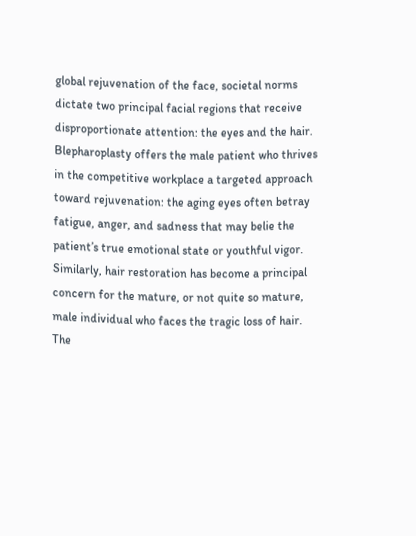global rejuvenation of the face, societal norms dictate two principal facial regions that receive disproportionate attention: the eyes and the hair. Blepharoplasty offers the male patient who thrives in the competitive workplace a targeted approach toward rejuvenation: the aging eyes often betray fatigue, anger, and sadness that may belie the patient’s true emotional state or youthful vigor. Similarly, hair restoration has become a principal concern for the mature, or not quite so mature, male individual who faces the tragic loss of hair. The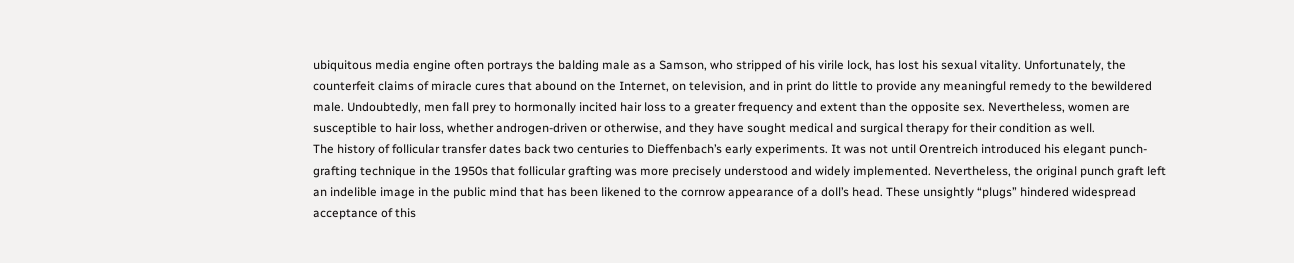ubiquitous media engine often portrays the balding male as a Samson, who stripped of his virile lock, has lost his sexual vitality. Unfortunately, the counterfeit claims of miracle cures that abound on the Internet, on television, and in print do little to provide any meaningful remedy to the bewildered male. Undoubtedly, men fall prey to hormonally incited hair loss to a greater frequency and extent than the opposite sex. Nevertheless, women are susceptible to hair loss, whether androgen-driven or otherwise, and they have sought medical and surgical therapy for their condition as well.
The history of follicular transfer dates back two centuries to Dieffenbach’s early experiments. It was not until Orentreich introduced his elegant punch-grafting technique in the 1950s that follicular grafting was more precisely understood and widely implemented. Nevertheless, the original punch graft left an indelible image in the public mind that has been likened to the cornrow appearance of a doll’s head. These unsightly “plugs” hindered widespread acceptance of this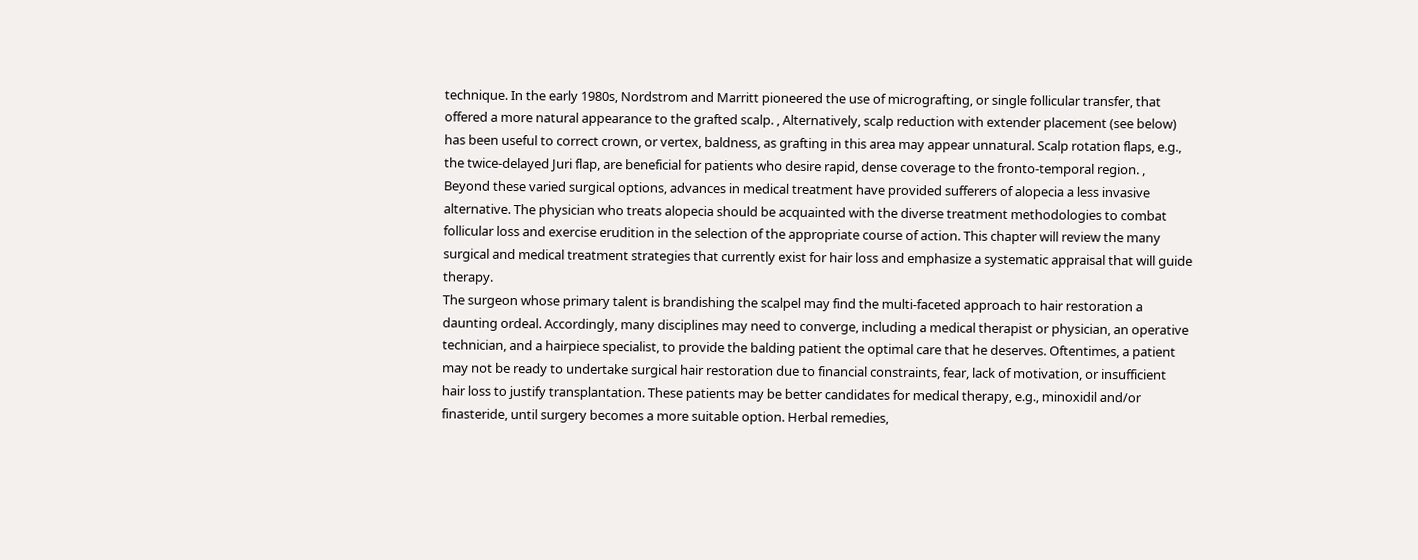technique. In the early 1980s, Nordstrom and Marritt pioneered the use of micrografting, or single follicular transfer, that offered a more natural appearance to the grafted scalp. , Alternatively, scalp reduction with extender placement (see below) has been useful to correct crown, or vertex, baldness, as grafting in this area may appear unnatural. Scalp rotation flaps, e.g., the twice-delayed Juri flap, are beneficial for patients who desire rapid, dense coverage to the fronto-temporal region. , Beyond these varied surgical options, advances in medical treatment have provided sufferers of alopecia a less invasive alternative. The physician who treats alopecia should be acquainted with the diverse treatment methodologies to combat follicular loss and exercise erudition in the selection of the appropriate course of action. This chapter will review the many surgical and medical treatment strategies that currently exist for hair loss and emphasize a systematic appraisal that will guide therapy.
The surgeon whose primary talent is brandishing the scalpel may find the multi-faceted approach to hair restoration a daunting ordeal. Accordingly, many disciplines may need to converge, including a medical therapist or physician, an operative technician, and a hairpiece specialist, to provide the balding patient the optimal care that he deserves. Oftentimes, a patient may not be ready to undertake surgical hair restoration due to financial constraints, fear, lack of motivation, or insufficient hair loss to justify transplantation. These patients may be better candidates for medical therapy, e.g., minoxidil and/or finasteride, until surgery becomes a more suitable option. Herbal remedies,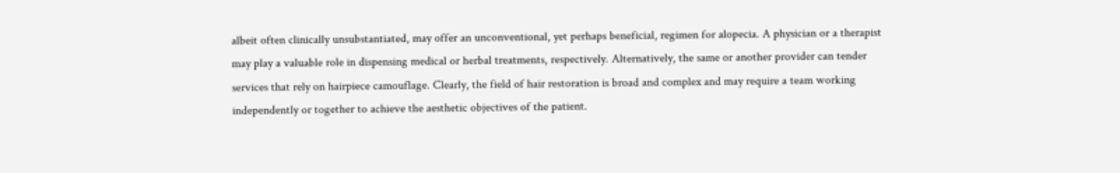albeit often clinically unsubstantiated, may offer an unconventional, yet perhaps beneficial, regimen for alopecia. A physician or a therapist may play a valuable role in dispensing medical or herbal treatments, respectively. Alternatively, the same or another provider can tender services that rely on hairpiece camouflage. Clearly, the field of hair restoration is broad and complex and may require a team working independently or together to achieve the aesthetic objectives of the patient.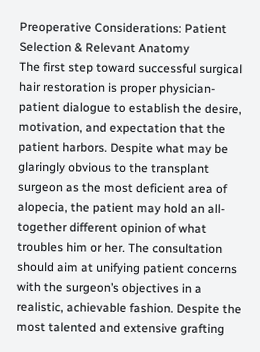Preoperative Considerations: Patient Selection & Relevant Anatomy
The first step toward successful surgical hair restoration is proper physician-patient dialogue to establish the desire, motivation, and expectation that the patient harbors. Despite what may be glaringly obvious to the transplant surgeon as the most deficient area of alopecia, the patient may hold an all-together different opinion of what troubles him or her. The consultation should aim at unifying patient concerns with the surgeon’s objectives in a realistic, achievable fashion. Despite the most talented and extensive grafting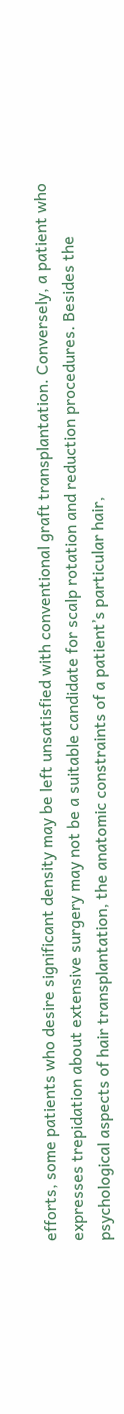efforts, some patients who desire significant density may be left unsatisfied with conventional graft transplantation. Conversely, a patient who expresses trepidation about extensive surgery may not be a suitable candidate for scalp rotation and reduction procedures. Besides the psychological aspects of hair transplantation, the anatomic constraints of a patient’s particular hair,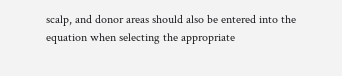scalp, and donor areas should also be entered into the equation when selecting the appropriate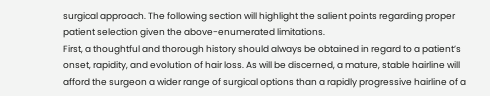surgical approach. The following section will highlight the salient points regarding proper patient selection given the above-enumerated limitations.
First, a thoughtful and thorough history should always be obtained in regard to a patient’s onset, rapidity, and evolution of hair loss. As will be discerned, a mature, stable hairline will afford the surgeon a wider range of surgical options than a rapidly progressive hairline of a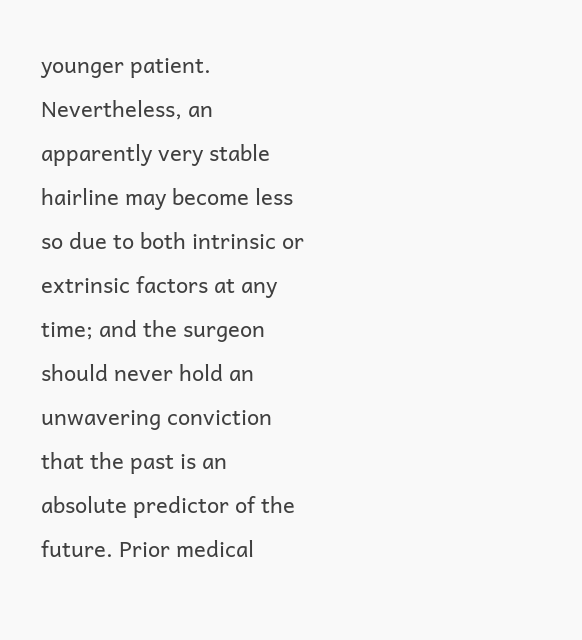younger patient. Nevertheless, an apparently very stable hairline may become less so due to both intrinsic or extrinsic factors at any time; and the surgeon should never hold an unwavering conviction that the past is an absolute predictor of the future. Prior medical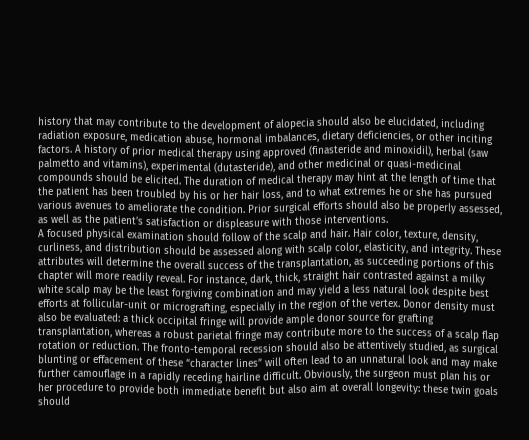history that may contribute to the development of alopecia should also be elucidated, including radiation exposure, medication abuse, hormonal imbalances, dietary deficiencies, or other inciting factors. A history of prior medical therapy using approved (finasteride and minoxidil), herbal (saw palmetto and vitamins), experimental (dutasteride), and other medicinal or quasi-medicinal compounds should be elicited. The duration of medical therapy may hint at the length of time that the patient has been troubled by his or her hair loss, and to what extremes he or she has pursued various avenues to ameliorate the condition. Prior surgical efforts should also be properly assessed, as well as the patient’s satisfaction or displeasure with those interventions.
A focused physical examination should follow of the scalp and hair. Hair color, texture, density, curliness, and distribution should be assessed along with scalp color, elasticity, and integrity. These attributes will determine the overall success of the transplantation, as succeeding portions of this chapter will more readily reveal. For instance, dark, thick, straight hair contrasted against a milky white scalp may be the least forgiving combination and may yield a less natural look despite best efforts at follicular-unit or micrografting, especially in the region of the vertex. Donor density must also be evaluated: a thick occipital fringe will provide ample donor source for grafting transplantation, whereas a robust parietal fringe may contribute more to the success of a scalp flap rotation or reduction. The fronto-temporal recession should also be attentively studied, as surgical blunting or effacement of these “character lines” will often lead to an unnatural look and may make further camouflage in a rapidly receding hairline difficult. Obviously, the surgeon must plan his or her procedure to provide both immediate benefit but also aim at overall longevity: these twin goals should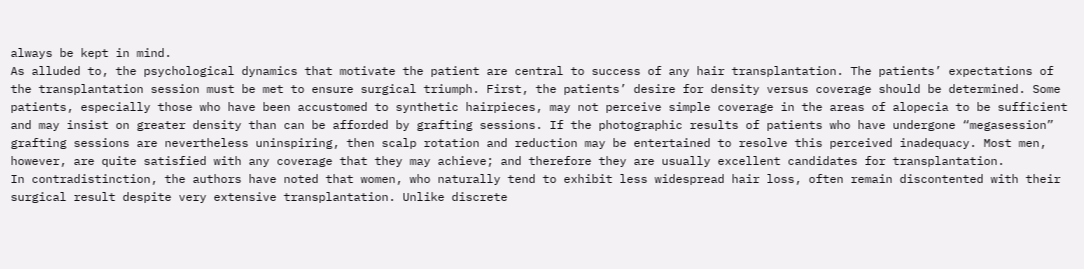always be kept in mind.
As alluded to, the psychological dynamics that motivate the patient are central to success of any hair transplantation. The patients’ expectations of the transplantation session must be met to ensure surgical triumph. First, the patients’ desire for density versus coverage should be determined. Some patients, especially those who have been accustomed to synthetic hairpieces, may not perceive simple coverage in the areas of alopecia to be sufficient and may insist on greater density than can be afforded by grafting sessions. If the photographic results of patients who have undergone “megasession” grafting sessions are nevertheless uninspiring, then scalp rotation and reduction may be entertained to resolve this perceived inadequacy. Most men, however, are quite satisfied with any coverage that they may achieve; and therefore they are usually excellent candidates for transplantation.
In contradistinction, the authors have noted that women, who naturally tend to exhibit less widespread hair loss, often remain discontented with their surgical result despite very extensive transplantation. Unlike discrete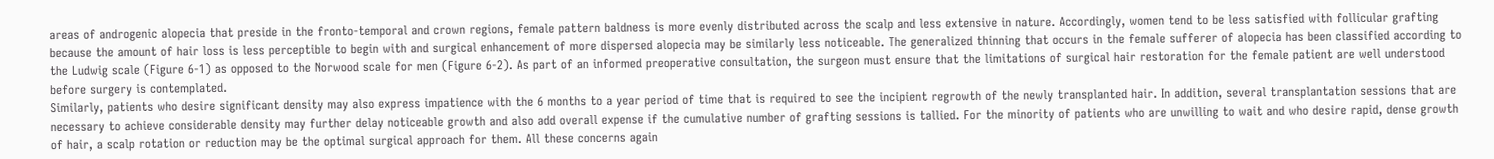areas of androgenic alopecia that preside in the fronto-temporal and crown regions, female pattern baldness is more evenly distributed across the scalp and less extensive in nature. Accordingly, women tend to be less satisfied with follicular grafting because the amount of hair loss is less perceptible to begin with and surgical enhancement of more dispersed alopecia may be similarly less noticeable. The generalized thinning that occurs in the female sufferer of alopecia has been classified according to the Ludwig scale (Figure 6-1) as opposed to the Norwood scale for men (Figure 6-2). As part of an informed preoperative consultation, the surgeon must ensure that the limitations of surgical hair restoration for the female patient are well understood before surgery is contemplated.
Similarly, patients who desire significant density may also express impatience with the 6 months to a year period of time that is required to see the incipient regrowth of the newly transplanted hair. In addition, several transplantation sessions that are necessary to achieve considerable density may further delay noticeable growth and also add overall expense if the cumulative number of grafting sessions is tallied. For the minority of patients who are unwilling to wait and who desire rapid, dense growth of hair, a scalp rotation or reduction may be the optimal surgical approach for them. All these concerns again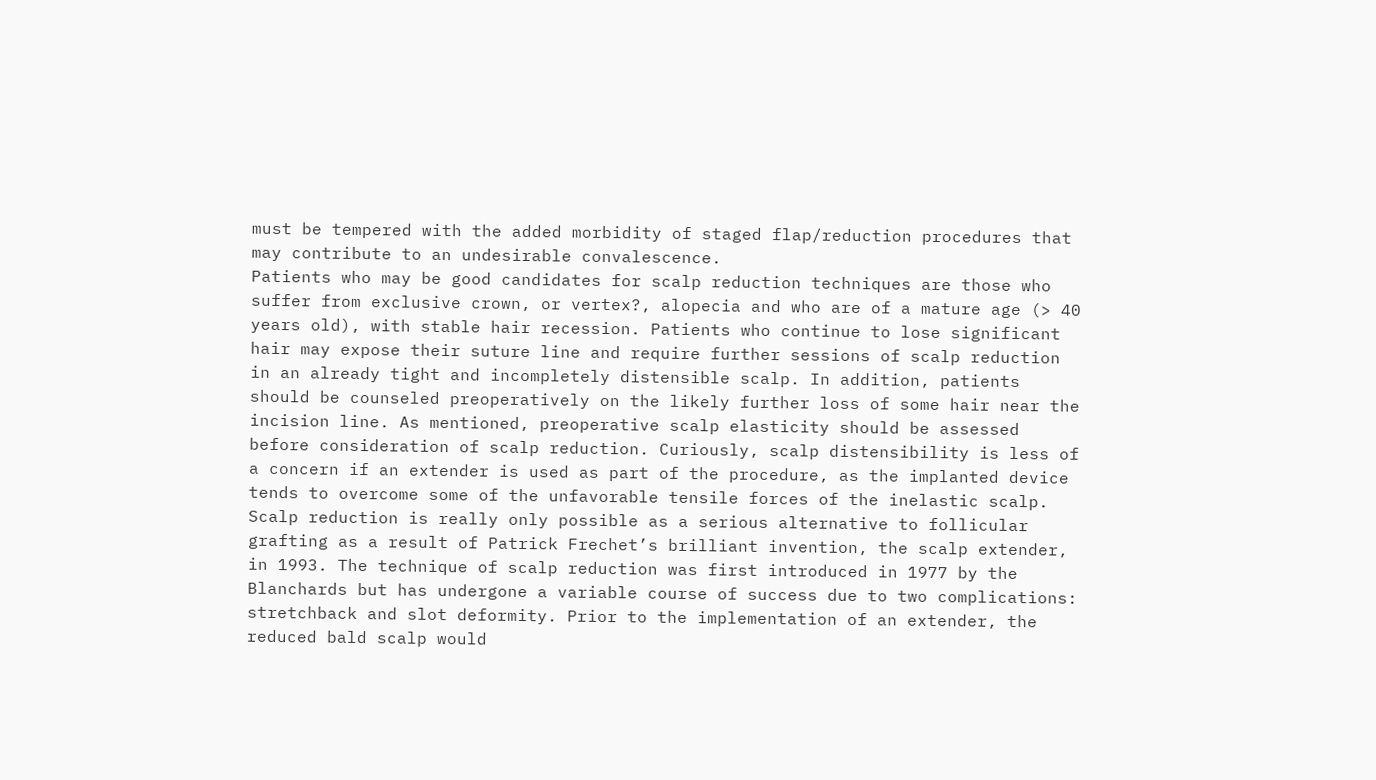must be tempered with the added morbidity of staged flap/reduction procedures that may contribute to an undesirable convalescence.
Patients who may be good candidates for scalp reduction techniques are those who suffer from exclusive crown, or vertex?, alopecia and who are of a mature age (> 40 years old), with stable hair recession. Patients who continue to lose significant hair may expose their suture line and require further sessions of scalp reduction in an already tight and incompletely distensible scalp. In addition, patients should be counseled preoperatively on the likely further loss of some hair near the incision line. As mentioned, preoperative scalp elasticity should be assessed before consideration of scalp reduction. Curiously, scalp distensibility is less of a concern if an extender is used as part of the procedure, as the implanted device tends to overcome some of the unfavorable tensile forces of the inelastic scalp.
Scalp reduction is really only possible as a serious alternative to follicular grafting as a result of Patrick Frechet’s brilliant invention, the scalp extender, in 1993. The technique of scalp reduction was first introduced in 1977 by the Blanchards but has undergone a variable course of success due to two complications: stretchback and slot deformity. Prior to the implementation of an extender, the reduced bald scalp would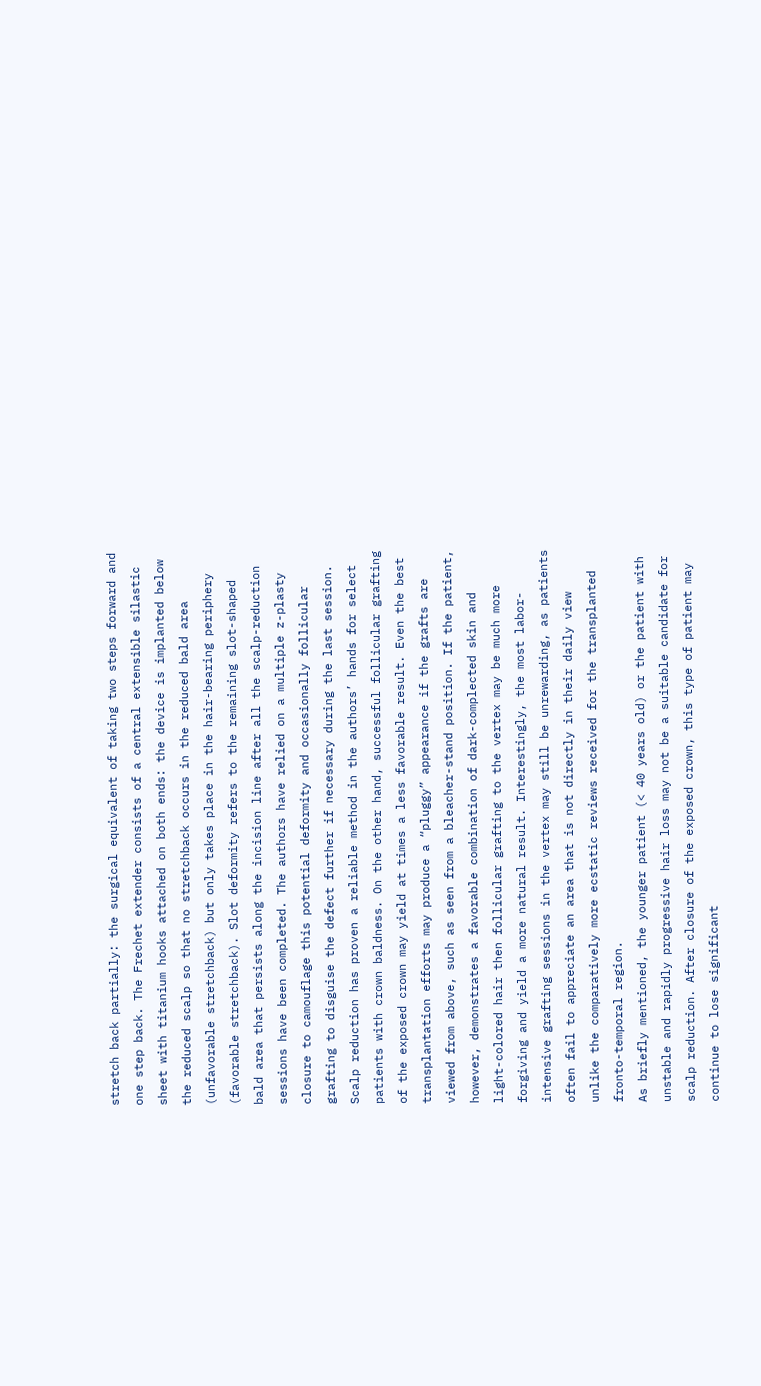stretch back partially: the surgical equivalent of taking two steps forward and one step back. The Frechet extender consists of a central extensible silastic sheet with titanium hooks attached on both ends: the device is implanted below the reduced scalp so that no stretchback occurs in the reduced bald area (unfavorable stretchback) but only takes place in the hair-bearing periphery (favorable stretchback). Slot deformity refers to the remaining slot-shaped bald area that persists along the incision line after all the scalp-reduction sessions have been completed. The authors have relied on a multiple z-plasty closure to camouflage this potential deformity and occasionally follicular grafting to disguise the defect further if necessary during the last session.
Scalp reduction has proven a reliable method in the authors’ hands for select patients with crown baldness. On the other hand, successful follicular grafting of the exposed crown may yield at times a less favorable result. Even the best transplantation efforts may produce a “pluggy” appearance if the grafts are viewed from above, such as seen from a bleacher-stand position. If the patient, however, demonstrates a favorable combination of dark-complected skin and light-colored hair then follicular grafting to the vertex may be much more forgiving and yield a more natural result. Interestingly, the most labor-intensive grafting sessions in the vertex may still be unrewarding, as patients often fail to appreciate an area that is not directly in their daily view unlike the comparatively more ecstatic reviews received for the transplanted fronto-temporal region.
As briefly mentioned, the younger patient (< 40 years old) or the patient with unstable and rapidly progressive hair loss may not be a suitable candidate for scalp reduction. After closure of the exposed crown, this type of patient may continue to lose significant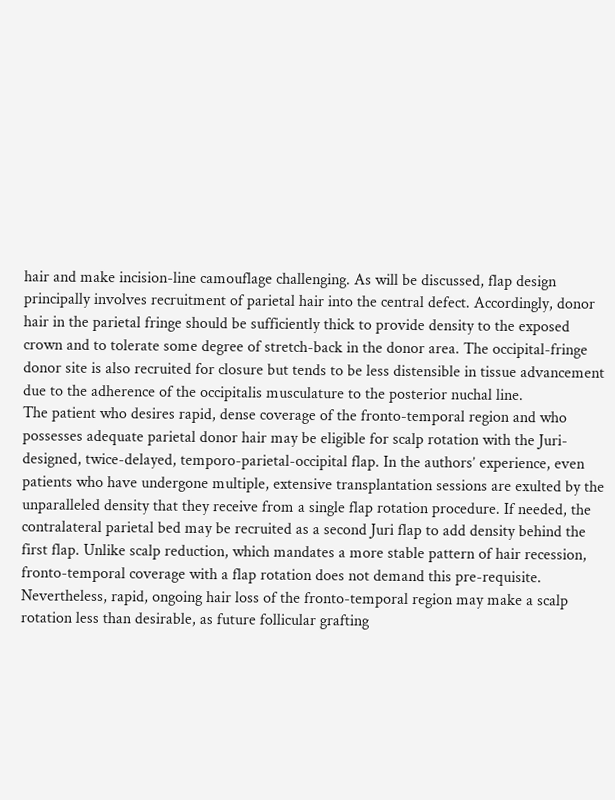hair and make incision-line camouflage challenging. As will be discussed, flap design principally involves recruitment of parietal hair into the central defect. Accordingly, donor hair in the parietal fringe should be sufficiently thick to provide density to the exposed crown and to tolerate some degree of stretch-back in the donor area. The occipital-fringe donor site is also recruited for closure but tends to be less distensible in tissue advancement due to the adherence of the occipitalis musculature to the posterior nuchal line.
The patient who desires rapid, dense coverage of the fronto-temporal region and who possesses adequate parietal donor hair may be eligible for scalp rotation with the Juri-designed, twice-delayed, temporo-parietal-occipital flap. In the authors’ experience, even patients who have undergone multiple, extensive transplantation sessions are exulted by the unparalleled density that they receive from a single flap rotation procedure. If needed, the contralateral parietal bed may be recruited as a second Juri flap to add density behind the first flap. Unlike scalp reduction, which mandates a more stable pattern of hair recession, fronto-temporal coverage with a flap rotation does not demand this pre-requisite. Nevertheless, rapid, ongoing hair loss of the fronto-temporal region may make a scalp rotation less than desirable, as future follicular grafting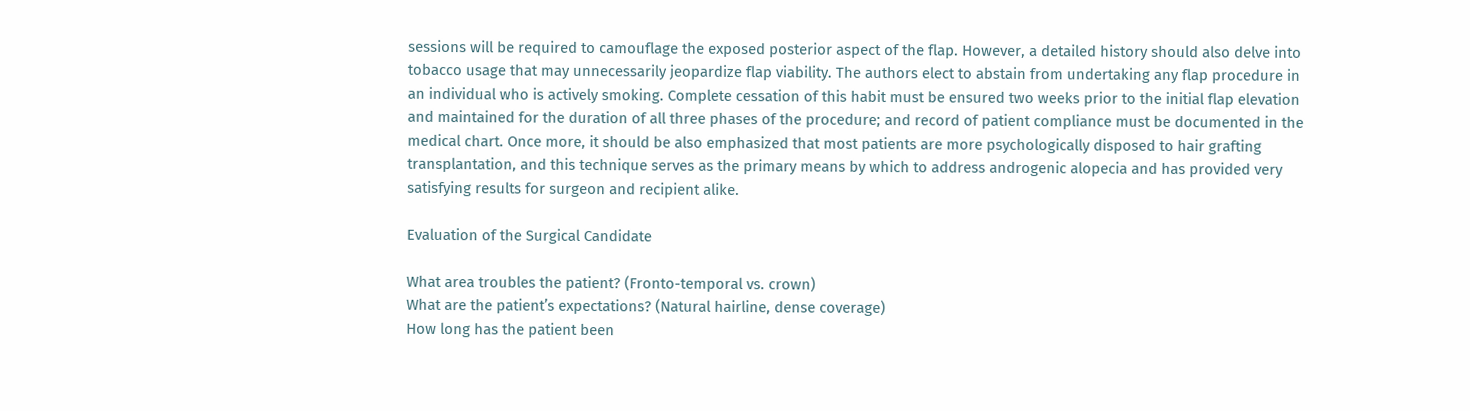sessions will be required to camouflage the exposed posterior aspect of the flap. However, a detailed history should also delve into tobacco usage that may unnecessarily jeopardize flap viability. The authors elect to abstain from undertaking any flap procedure in an individual who is actively smoking. Complete cessation of this habit must be ensured two weeks prior to the initial flap elevation and maintained for the duration of all three phases of the procedure; and record of patient compliance must be documented in the medical chart. Once more, it should be also emphasized that most patients are more psychologically disposed to hair grafting transplantation, and this technique serves as the primary means by which to address androgenic alopecia and has provided very satisfying results for surgeon and recipient alike.

Evaluation of the Surgical Candidate

What area troubles the patient? (Fronto-temporal vs. crown)
What are the patient’s expectations? (Natural hairline, dense coverage)
How long has the patient been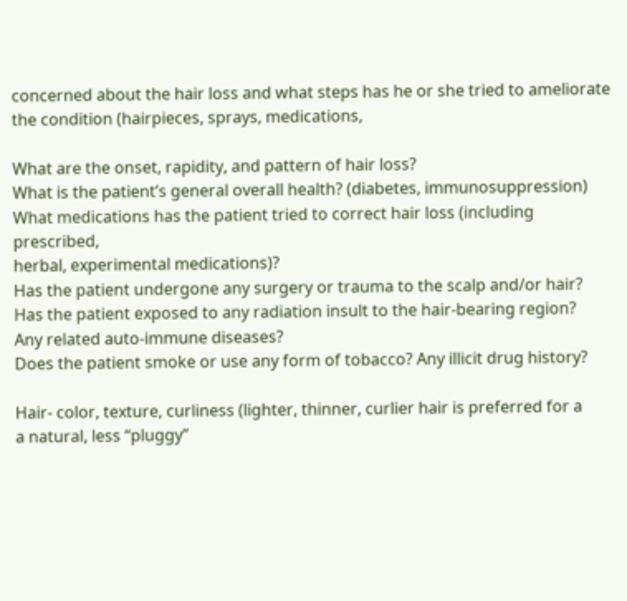concerned about the hair loss and what steps has he or she tried to ameliorate the condition (hairpieces, sprays, medications,

What are the onset, rapidity, and pattern of hair loss?
What is the patient’s general overall health? (diabetes, immunosuppression)
What medications has the patient tried to correct hair loss (including prescribed,
herbal, experimental medications)?
Has the patient undergone any surgery or trauma to the scalp and/or hair?
Has the patient exposed to any radiation insult to the hair-bearing region?
Any related auto-immune diseases?
Does the patient smoke or use any form of tobacco? Any illicit drug history?

Hair- color, texture, curliness (lighter, thinner, curlier hair is preferred for a
a natural, less “pluggy”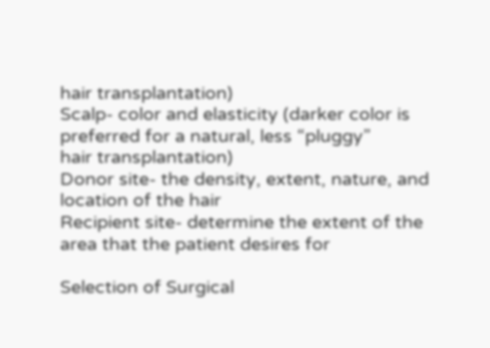hair transplantation)
Scalp- color and elasticity (darker color is preferred for a natural, less “pluggy”
hair transplantation)
Donor site- the density, extent, nature, and location of the hair
Recipient site- determine the extent of the area that the patient desires for

Selection of Surgical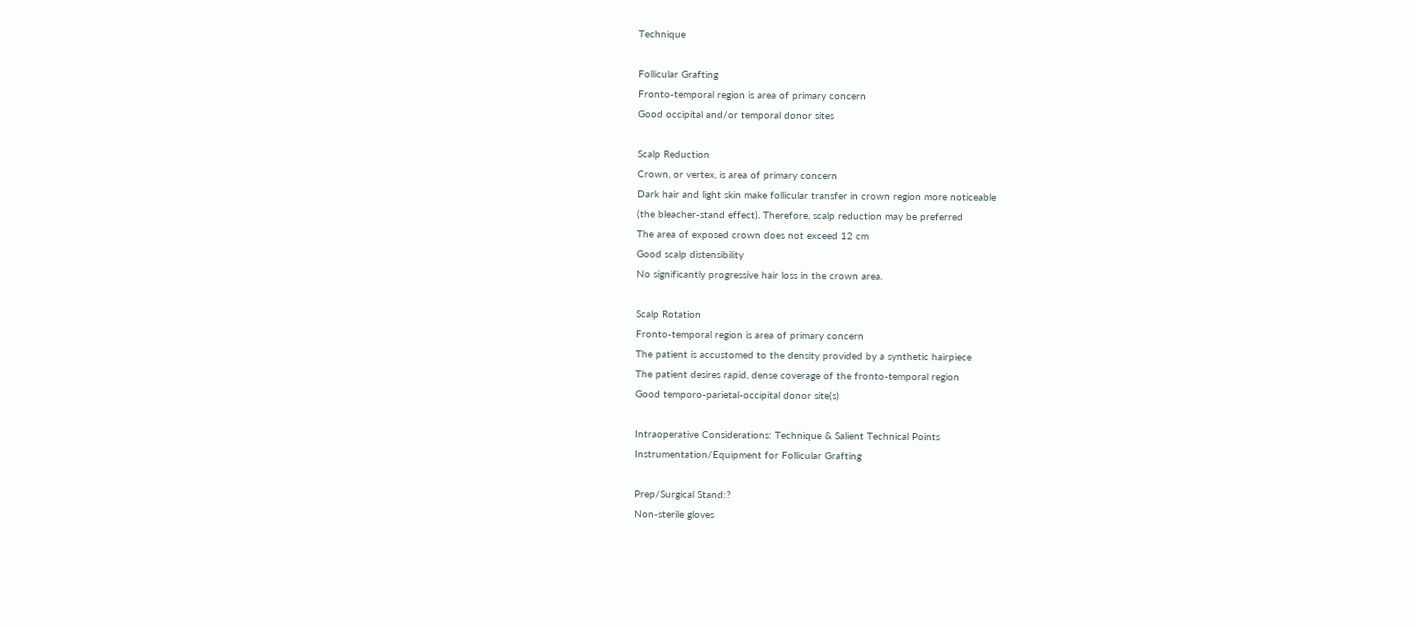Technique

Follicular Grafting
Fronto-temporal region is area of primary concern
Good occipital and/or temporal donor sites

Scalp Reduction
Crown, or vertex, is area of primary concern
Dark hair and light skin make follicular transfer in crown region more noticeable
(the bleacher-stand effect). Therefore, scalp reduction may be preferred
The area of exposed crown does not exceed 12 cm
Good scalp distensibility
No significantly progressive hair loss in the crown area.

Scalp Rotation
Fronto-temporal region is area of primary concern
The patient is accustomed to the density provided by a synthetic hairpiece
The patient desires rapid, dense coverage of the fronto-temporal region
Good temporo-parietal-occipital donor site(s)

Intraoperative Considerations: Technique & Salient Technical Points
Instrumentation/Equipment for Follicular Grafting

Prep/Surgical Stand:?
Non-sterile gloves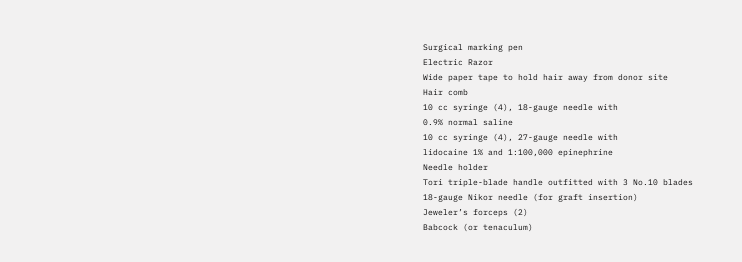Surgical marking pen
Electric Razor
Wide paper tape to hold hair away from donor site
Hair comb
10 cc syringe (4), 18-gauge needle with
0.9% normal saline
10 cc syringe (4), 27-gauge needle with
lidocaine 1% and 1:100,000 epinephrine
Needle holder
Tori triple-blade handle outfitted with 3 No.10 blades
18-gauge Nikor needle (for graft insertion)
Jeweler’s forceps (2)
Babcock (or tenaculum)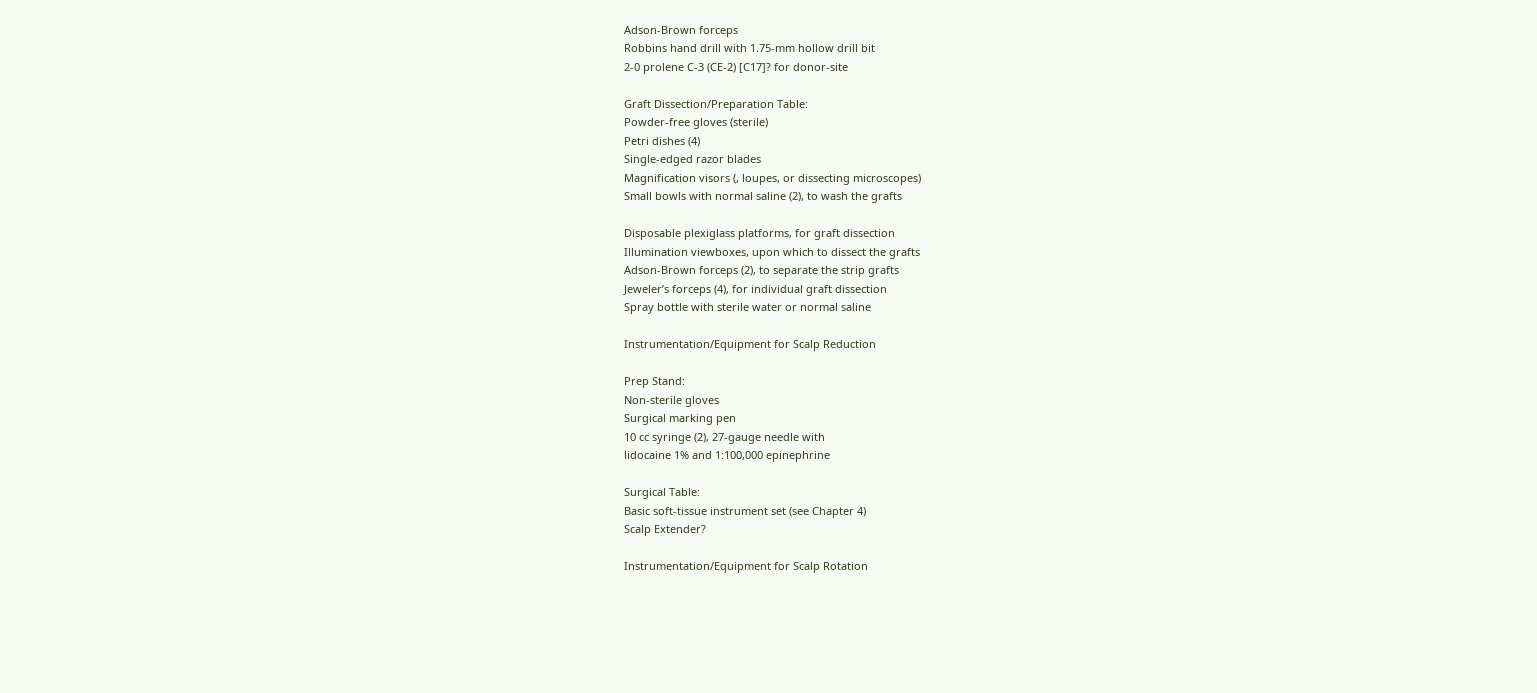Adson-Brown forceps
Robbins hand drill with 1.75-mm hollow drill bit
2-0 prolene C-3 (CE-2) [C17]? for donor-site

Graft Dissection/Preparation Table:
Powder-free gloves (sterile)
Petri dishes (4)
Single-edged razor blades
Magnification visors (, loupes, or dissecting microscopes)
Small bowls with normal saline (2), to wash the grafts

Disposable plexiglass platforms, for graft dissection
Illumination viewboxes, upon which to dissect the grafts
Adson-Brown forceps (2), to separate the strip grafts
Jeweler’s forceps (4), for individual graft dissection
Spray bottle with sterile water or normal saline

Instrumentation/Equipment for Scalp Reduction

Prep Stand:
Non-sterile gloves
Surgical marking pen
10 cc syringe (2), 27-gauge needle with
lidocaine 1% and 1:100,000 epinephrine

Surgical Table:
Basic soft-tissue instrument set (see Chapter 4)
Scalp Extender?

Instrumentation/Equipment for Scalp Rotation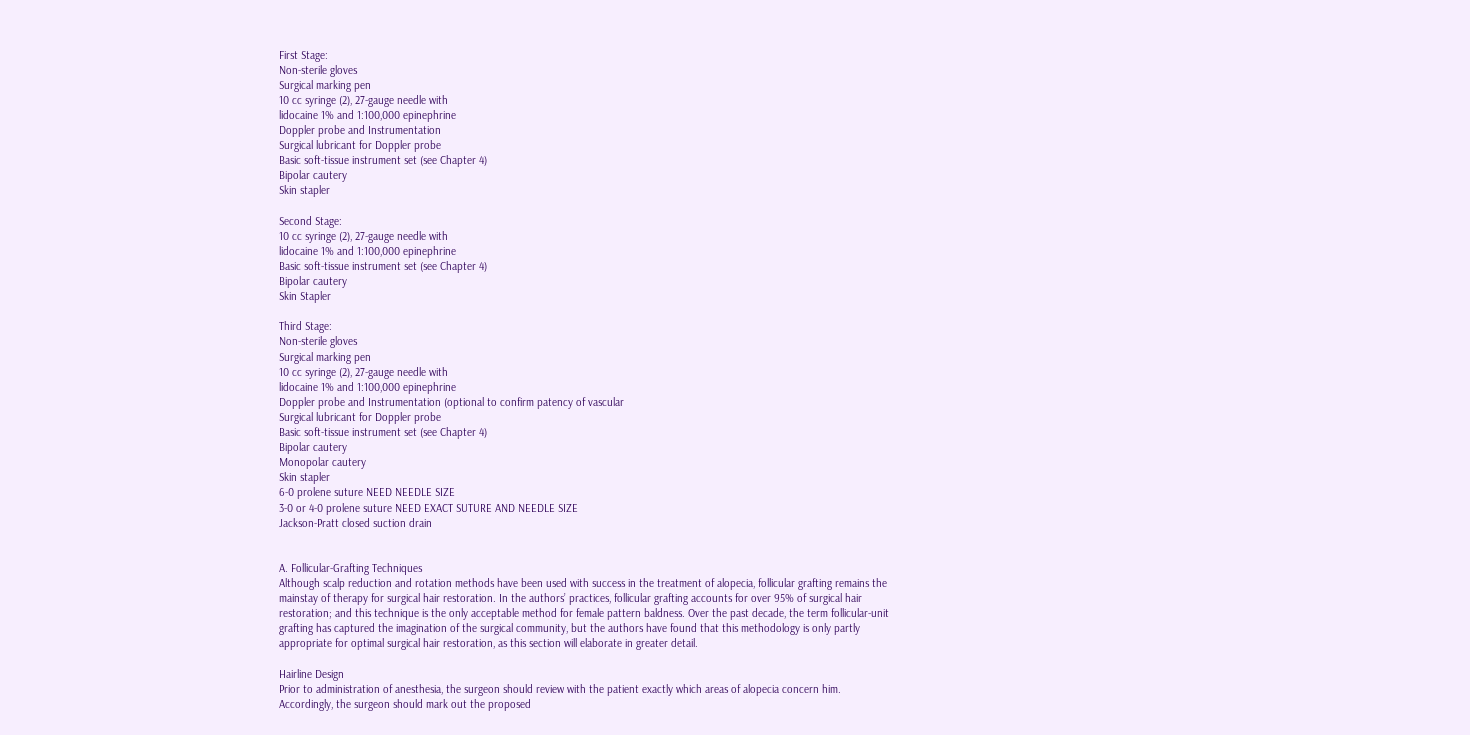First Stage:
Non-sterile gloves
Surgical marking pen
10 cc syringe (2), 27-gauge needle with
lidocaine 1% and 1:100,000 epinephrine
Doppler probe and Instrumentation
Surgical lubricant for Doppler probe
Basic soft-tissue instrument set (see Chapter 4)
Bipolar cautery
Skin stapler

Second Stage:
10 cc syringe (2), 27-gauge needle with
lidocaine 1% and 1:100,000 epinephrine
Basic soft-tissue instrument set (see Chapter 4)
Bipolar cautery
Skin Stapler

Third Stage:
Non-sterile gloves
Surgical marking pen
10 cc syringe (2), 27-gauge needle with
lidocaine 1% and 1:100,000 epinephrine
Doppler probe and Instrumentation (optional to confirm patency of vascular
Surgical lubricant for Doppler probe
Basic soft-tissue instrument set (see Chapter 4)
Bipolar cautery
Monopolar cautery
Skin stapler
6-0 prolene suture NEED NEEDLE SIZE
3-0 or 4-0 prolene suture NEED EXACT SUTURE AND NEEDLE SIZE
Jackson-Pratt closed suction drain


A. Follicular-Grafting Techniques
Although scalp reduction and rotation methods have been used with success in the treatment of alopecia, follicular grafting remains the mainstay of therapy for surgical hair restoration. In the authors’ practices, follicular grafting accounts for over 95% of surgical hair restoration; and this technique is the only acceptable method for female pattern baldness. Over the past decade, the term follicular-unit grafting has captured the imagination of the surgical community, but the authors have found that this methodology is only partly appropriate for optimal surgical hair restoration, as this section will elaborate in greater detail.

Hairline Design
Prior to administration of anesthesia, the surgeon should review with the patient exactly which areas of alopecia concern him. Accordingly, the surgeon should mark out the proposed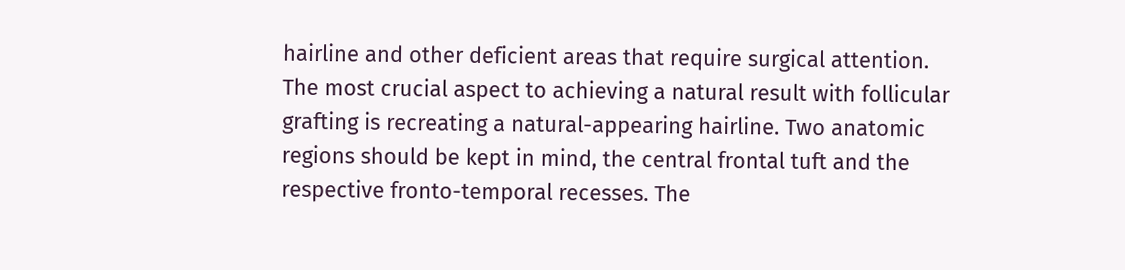hairline and other deficient areas that require surgical attention. The most crucial aspect to achieving a natural result with follicular grafting is recreating a natural-appearing hairline. Two anatomic regions should be kept in mind, the central frontal tuft and the respective fronto-temporal recesses. The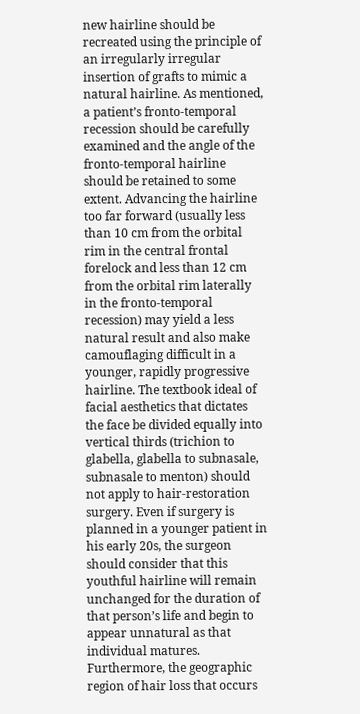new hairline should be recreated using the principle of an irregularly irregular insertion of grafts to mimic a natural hairline. As mentioned, a patient’s fronto-temporal recession should be carefully examined and the angle of the fronto-temporal hairline should be retained to some extent. Advancing the hairline too far forward (usually less than 10 cm from the orbital rim in the central frontal forelock and less than 12 cm from the orbital rim laterally in the fronto-temporal recession) may yield a less natural result and also make camouflaging difficult in a younger, rapidly progressive hairline. The textbook ideal of facial aesthetics that dictates the face be divided equally into vertical thirds (trichion to glabella, glabella to subnasale, subnasale to menton) should not apply to hair-restoration surgery. Even if surgery is planned in a younger patient in his early 20s, the surgeon should consider that this youthful hairline will remain unchanged for the duration of that person’s life and begin to appear unnatural as that individual matures. Furthermore, the geographic region of hair loss that occurs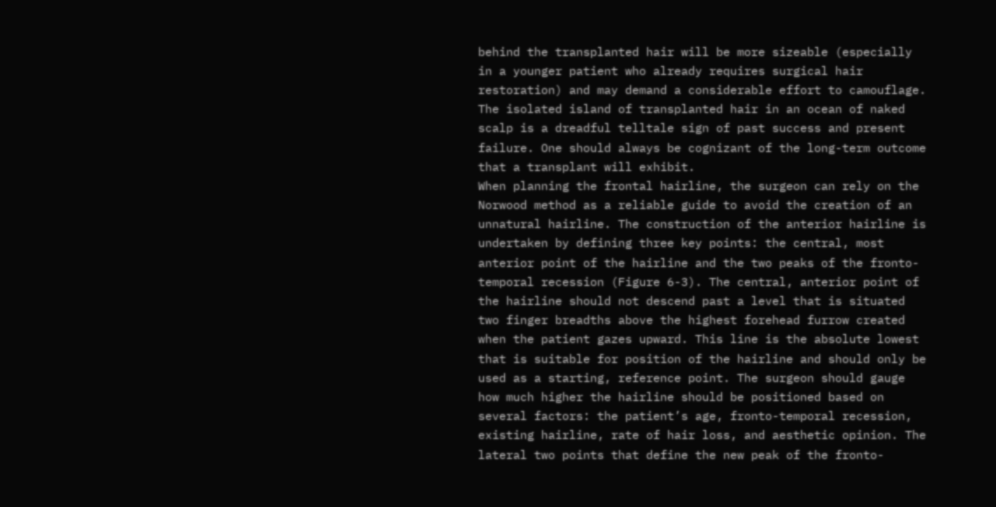behind the transplanted hair will be more sizeable (especially in a younger patient who already requires surgical hair restoration) and may demand a considerable effort to camouflage. The isolated island of transplanted hair in an ocean of naked scalp is a dreadful telltale sign of past success and present failure. One should always be cognizant of the long-term outcome that a transplant will exhibit.
When planning the frontal hairline, the surgeon can rely on the Norwood method as a reliable guide to avoid the creation of an unnatural hairline. The construction of the anterior hairline is undertaken by defining three key points: the central, most anterior point of the hairline and the two peaks of the fronto-temporal recession (Figure 6-3). The central, anterior point of the hairline should not descend past a level that is situated two finger breadths above the highest forehead furrow created when the patient gazes upward. This line is the absolute lowest that is suitable for position of the hairline and should only be used as a starting, reference point. The surgeon should gauge how much higher the hairline should be positioned based on several factors: the patient’s age, fronto-temporal recession, existing hairline, rate of hair loss, and aesthetic opinion. The lateral two points that define the new peak of the fronto-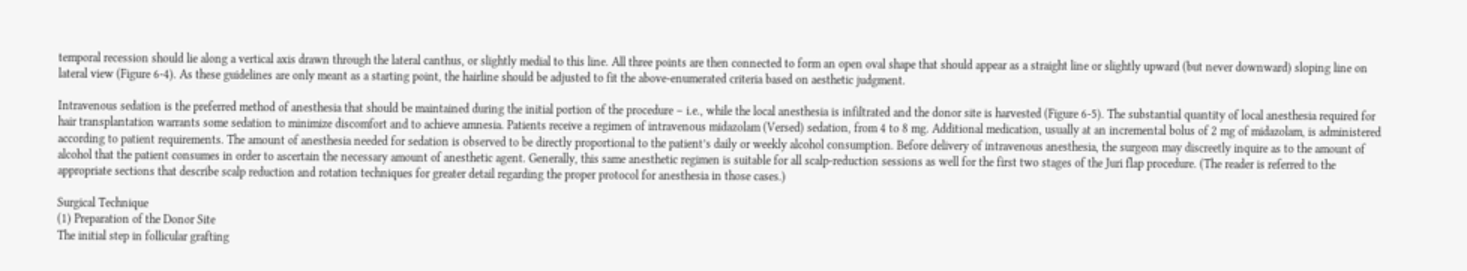temporal recession should lie along a vertical axis drawn through the lateral canthus, or slightly medial to this line. All three points are then connected to form an open oval shape that should appear as a straight line or slightly upward (but never downward) sloping line on lateral view (Figure 6-4). As these guidelines are only meant as a starting point, the hairline should be adjusted to fit the above-enumerated criteria based on aesthetic judgment.

Intravenous sedation is the preferred method of anesthesia that should be maintained during the initial portion of the procedure – i.e., while the local anesthesia is infiltrated and the donor site is harvested (Figure 6-5). The substantial quantity of local anesthesia required for hair transplantation warrants some sedation to minimize discomfort and to achieve amnesia. Patients receive a regimen of intravenous midazolam (Versed) sedation, from 4 to 8 mg. Additional medication, usually at an incremental bolus of 2 mg of midazolam, is administered according to patient requirements. The amount of anesthesia needed for sedation is observed to be directly proportional to the patient’s daily or weekly alcohol consumption. Before delivery of intravenous anesthesia, the surgeon may discreetly inquire as to the amount of alcohol that the patient consumes in order to ascertain the necessary amount of anesthetic agent. Generally, this same anesthetic regimen is suitable for all scalp-reduction sessions as well for the first two stages of the Juri flap procedure. (The reader is referred to the appropriate sections that describe scalp reduction and rotation techniques for greater detail regarding the proper protocol for anesthesia in those cases.)

Surgical Technique
(1) Preparation of the Donor Site
The initial step in follicular grafting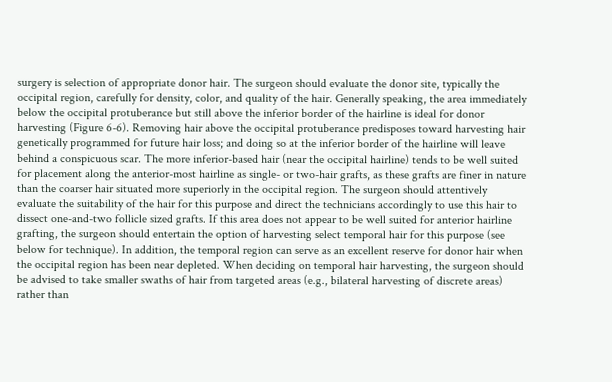surgery is selection of appropriate donor hair. The surgeon should evaluate the donor site, typically the occipital region, carefully for density, color, and quality of the hair. Generally speaking, the area immediately below the occipital protuberance but still above the inferior border of the hairline is ideal for donor harvesting (Figure 6-6). Removing hair above the occipital protuberance predisposes toward harvesting hair genetically programmed for future hair loss; and doing so at the inferior border of the hairline will leave behind a conspicuous scar. The more inferior-based hair (near the occipital hairline) tends to be well suited for placement along the anterior-most hairline as single- or two-hair grafts, as these grafts are finer in nature than the coarser hair situated more superiorly in the occipital region. The surgeon should attentively evaluate the suitability of the hair for this purpose and direct the technicians accordingly to use this hair to dissect one-and-two follicle sized grafts. If this area does not appear to be well suited for anterior hairline grafting, the surgeon should entertain the option of harvesting select temporal hair for this purpose (see below for technique). In addition, the temporal region can serve as an excellent reserve for donor hair when the occipital region has been near depleted. When deciding on temporal hair harvesting, the surgeon should be advised to take smaller swaths of hair from targeted areas (e.g., bilateral harvesting of discrete areas) rather than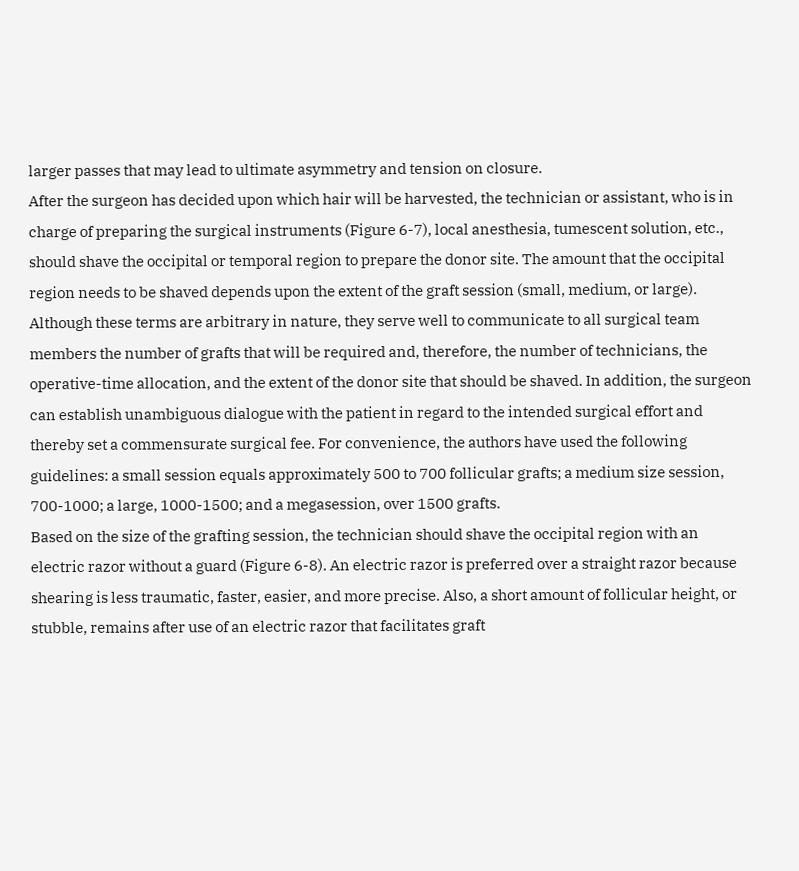larger passes that may lead to ultimate asymmetry and tension on closure.
After the surgeon has decided upon which hair will be harvested, the technician or assistant, who is in charge of preparing the surgical instruments (Figure 6-7), local anesthesia, tumescent solution, etc., should shave the occipital or temporal region to prepare the donor site. The amount that the occipital region needs to be shaved depends upon the extent of the graft session (small, medium, or large). Although these terms are arbitrary in nature, they serve well to communicate to all surgical team members the number of grafts that will be required and, therefore, the number of technicians, the operative-time allocation, and the extent of the donor site that should be shaved. In addition, the surgeon can establish unambiguous dialogue with the patient in regard to the intended surgical effort and thereby set a commensurate surgical fee. For convenience, the authors have used the following guidelines: a small session equals approximately 500 to 700 follicular grafts; a medium size session, 700-1000; a large, 1000-1500; and a megasession, over 1500 grafts.
Based on the size of the grafting session, the technician should shave the occipital region with an electric razor without a guard (Figure 6-8). An electric razor is preferred over a straight razor because shearing is less traumatic, faster, easier, and more precise. Also, a short amount of follicular height, or stubble, remains after use of an electric razor that facilitates graft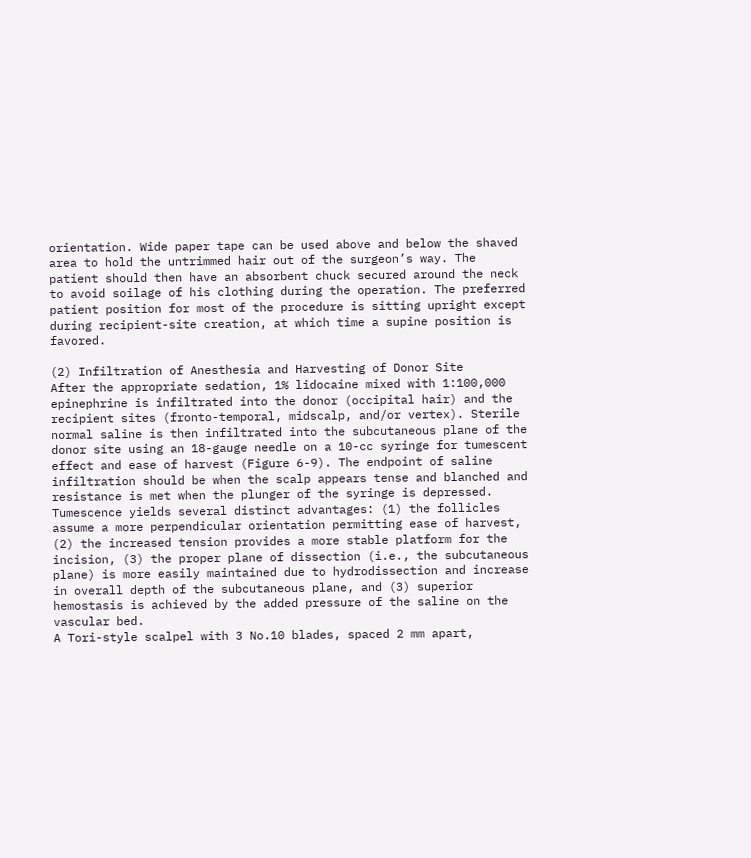orientation. Wide paper tape can be used above and below the shaved area to hold the untrimmed hair out of the surgeon’s way. The patient should then have an absorbent chuck secured around the neck to avoid soilage of his clothing during the operation. The preferred patient position for most of the procedure is sitting upright except during recipient-site creation, at which time a supine position is favored.

(2) Infiltration of Anesthesia and Harvesting of Donor Site
After the appropriate sedation, 1% lidocaine mixed with 1:100,000 epinephrine is infiltrated into the donor (occipital hair) and the recipient sites (fronto-temporal, midscalp, and/or vertex). Sterile normal saline is then infiltrated into the subcutaneous plane of the donor site using an 18-gauge needle on a 10-cc syringe for tumescent effect and ease of harvest (Figure 6-9). The endpoint of saline infiltration should be when the scalp appears tense and blanched and resistance is met when the plunger of the syringe is depressed. Tumescence yields several distinct advantages: (1) the follicles assume a more perpendicular orientation permitting ease of harvest, (2) the increased tension provides a more stable platform for the incision, (3) the proper plane of dissection (i.e., the subcutaneous plane) is more easily maintained due to hydrodissection and increase in overall depth of the subcutaneous plane, and (3) superior hemostasis is achieved by the added pressure of the saline on the vascular bed.
A Tori-style scalpel with 3 No.10 blades, spaced 2 mm apart,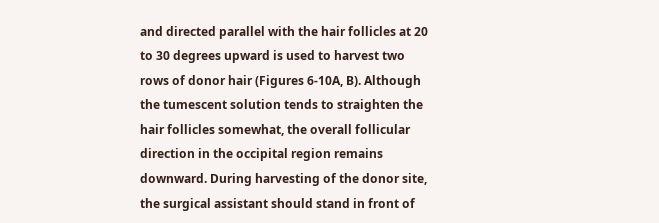and directed parallel with the hair follicles at 20 to 30 degrees upward is used to harvest two rows of donor hair (Figures 6-10A, B). Although the tumescent solution tends to straighten the hair follicles somewhat, the overall follicular direction in the occipital region remains downward. During harvesting of the donor site, the surgical assistant should stand in front of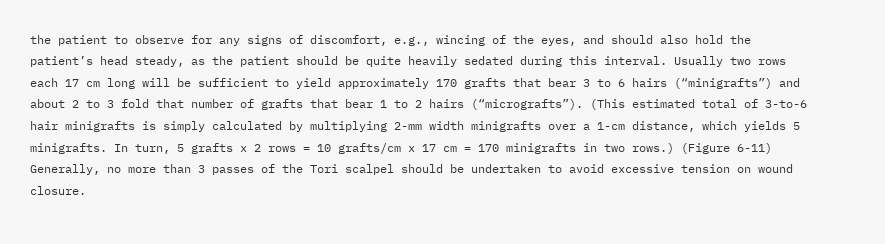the patient to observe for any signs of discomfort, e.g., wincing of the eyes, and should also hold the patient’s head steady, as the patient should be quite heavily sedated during this interval. Usually two rows each 17 cm long will be sufficient to yield approximately 170 grafts that bear 3 to 6 hairs (“minigrafts”) and about 2 to 3 fold that number of grafts that bear 1 to 2 hairs (“micrografts”). (This estimated total of 3-to-6 hair minigrafts is simply calculated by multiplying 2-mm width minigrafts over a 1-cm distance, which yields 5 minigrafts. In turn, 5 grafts x 2 rows = 10 grafts/cm x 17 cm = 170 minigrafts in two rows.) (Figure 6-11) Generally, no more than 3 passes of the Tori scalpel should be undertaken to avoid excessive tension on wound closure.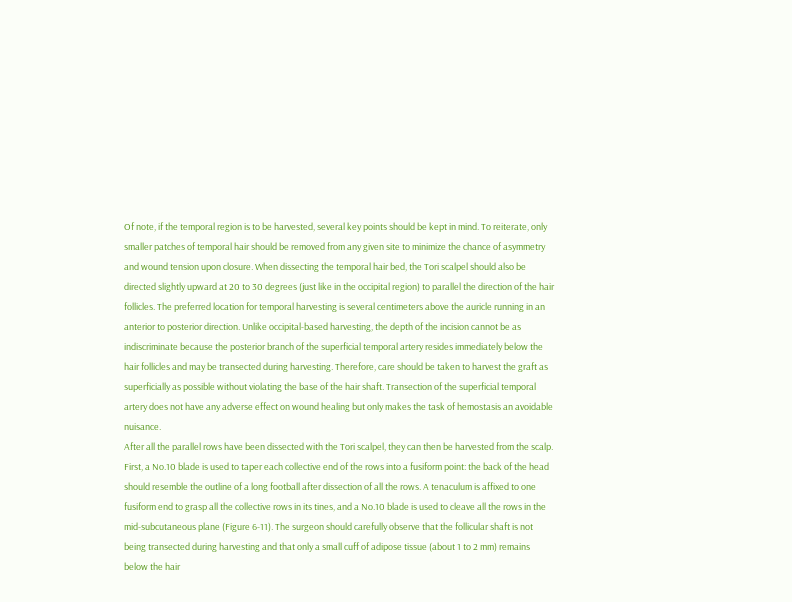Of note, if the temporal region is to be harvested, several key points should be kept in mind. To reiterate, only smaller patches of temporal hair should be removed from any given site to minimize the chance of asymmetry and wound tension upon closure. When dissecting the temporal hair bed, the Tori scalpel should also be directed slightly upward at 20 to 30 degrees (just like in the occipital region) to parallel the direction of the hair follicles. The preferred location for temporal harvesting is several centimeters above the auricle running in an anterior to posterior direction. Unlike occipital-based harvesting, the depth of the incision cannot be as indiscriminate because the posterior branch of the superficial temporal artery resides immediately below the hair follicles and may be transected during harvesting. Therefore, care should be taken to harvest the graft as superficially as possible without violating the base of the hair shaft. Transection of the superficial temporal artery does not have any adverse effect on wound healing but only makes the task of hemostasis an avoidable nuisance.
After all the parallel rows have been dissected with the Tori scalpel, they can then be harvested from the scalp. First, a No.10 blade is used to taper each collective end of the rows into a fusiform point: the back of the head should resemble the outline of a long football after dissection of all the rows. A tenaculum is affixed to one fusiform end to grasp all the collective rows in its tines, and a No.10 blade is used to cleave all the rows in the mid-subcutaneous plane (Figure 6-11). The surgeon should carefully observe that the follicular shaft is not being transected during harvesting and that only a small cuff of adipose tissue (about 1 to 2 mm) remains below the hair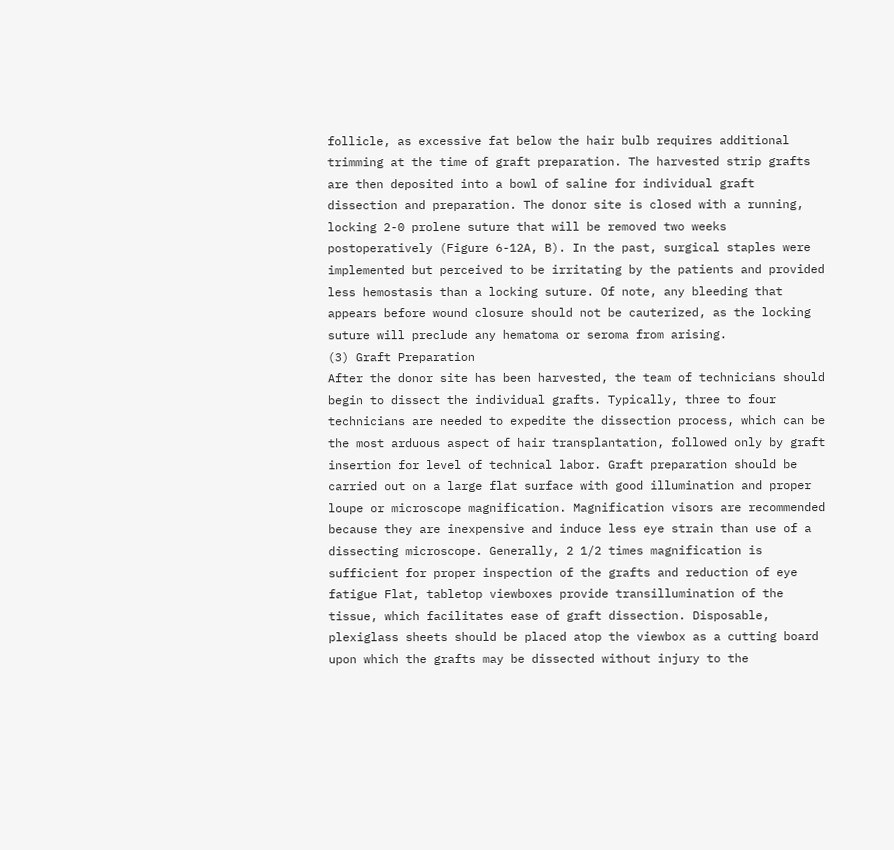follicle, as excessive fat below the hair bulb requires additional trimming at the time of graft preparation. The harvested strip grafts are then deposited into a bowl of saline for individual graft dissection and preparation. The donor site is closed with a running, locking 2-0 prolene suture that will be removed two weeks postoperatively (Figure 6-12A, B). In the past, surgical staples were implemented but perceived to be irritating by the patients and provided less hemostasis than a locking suture. Of note, any bleeding that appears before wound closure should not be cauterized, as the locking suture will preclude any hematoma or seroma from arising.
(3) Graft Preparation
After the donor site has been harvested, the team of technicians should begin to dissect the individual grafts. Typically, three to four technicians are needed to expedite the dissection process, which can be the most arduous aspect of hair transplantation, followed only by graft insertion for level of technical labor. Graft preparation should be carried out on a large flat surface with good illumination and proper loupe or microscope magnification. Magnification visors are recommended because they are inexpensive and induce less eye strain than use of a dissecting microscope. Generally, 2 1/2 times magnification is sufficient for proper inspection of the grafts and reduction of eye fatigue Flat, tabletop viewboxes provide transillumination of the tissue, which facilitates ease of graft dissection. Disposable, plexiglass sheets should be placed atop the viewbox as a cutting board upon which the grafts may be dissected without injury to the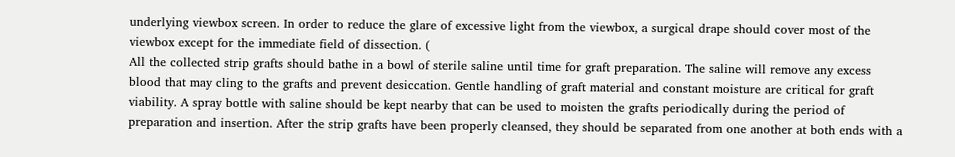underlying viewbox screen. In order to reduce the glare of excessive light from the viewbox, a surgical drape should cover most of the viewbox except for the immediate field of dissection. (
All the collected strip grafts should bathe in a bowl of sterile saline until time for graft preparation. The saline will remove any excess blood that may cling to the grafts and prevent desiccation. Gentle handling of graft material and constant moisture are critical for graft viability. A spray bottle with saline should be kept nearby that can be used to moisten the grafts periodically during the period of preparation and insertion. After the strip grafts have been properly cleansed, they should be separated from one another at both ends with a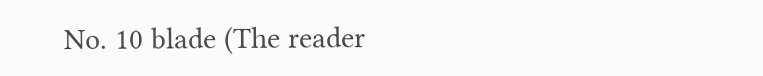No. 10 blade (The reader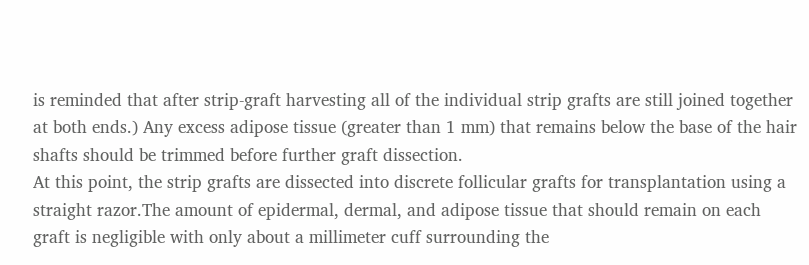is reminded that after strip-graft harvesting all of the individual strip grafts are still joined together at both ends.) Any excess adipose tissue (greater than 1 mm) that remains below the base of the hair shafts should be trimmed before further graft dissection.
At this point, the strip grafts are dissected into discrete follicular grafts for transplantation using a straight razor.The amount of epidermal, dermal, and adipose tissue that should remain on each graft is negligible with only about a millimeter cuff surrounding the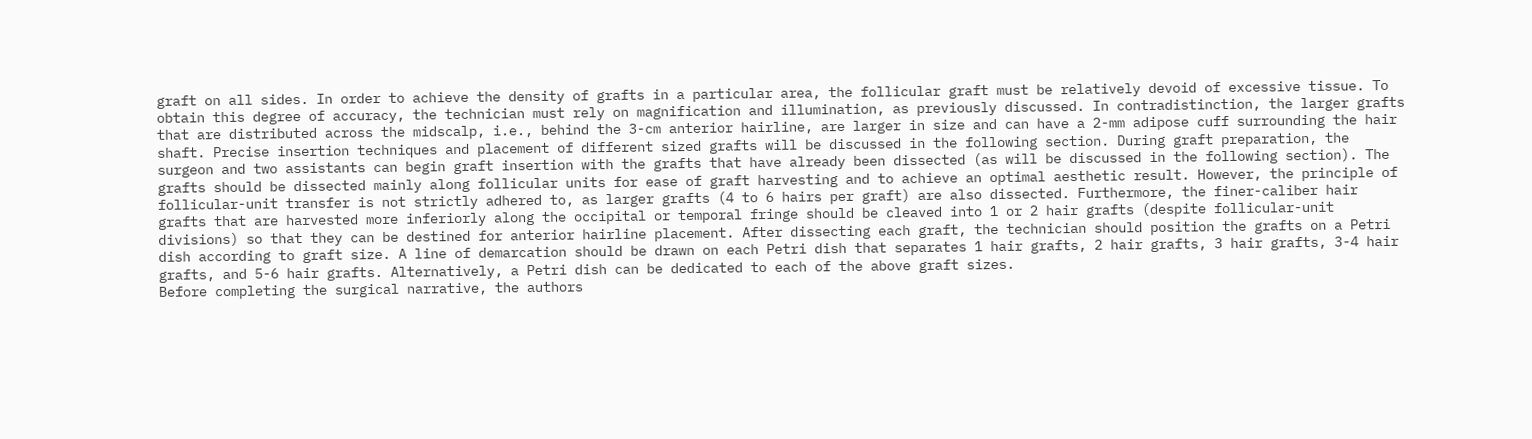graft on all sides. In order to achieve the density of grafts in a particular area, the follicular graft must be relatively devoid of excessive tissue. To obtain this degree of accuracy, the technician must rely on magnification and illumination, as previously discussed. In contradistinction, the larger grafts that are distributed across the midscalp, i.e., behind the 3-cm anterior hairline, are larger in size and can have a 2-mm adipose cuff surrounding the hair shaft. Precise insertion techniques and placement of different sized grafts will be discussed in the following section. During graft preparation, the surgeon and two assistants can begin graft insertion with the grafts that have already been dissected (as will be discussed in the following section). The grafts should be dissected mainly along follicular units for ease of graft harvesting and to achieve an optimal aesthetic result. However, the principle of follicular-unit transfer is not strictly adhered to, as larger grafts (4 to 6 hairs per graft) are also dissected. Furthermore, the finer-caliber hair grafts that are harvested more inferiorly along the occipital or temporal fringe should be cleaved into 1 or 2 hair grafts (despite follicular-unit divisions) so that they can be destined for anterior hairline placement. After dissecting each graft, the technician should position the grafts on a Petri dish according to graft size. A line of demarcation should be drawn on each Petri dish that separates 1 hair grafts, 2 hair grafts, 3 hair grafts, 3-4 hair grafts, and 5-6 hair grafts. Alternatively, a Petri dish can be dedicated to each of the above graft sizes.
Before completing the surgical narrative, the authors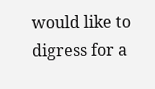would like to digress for a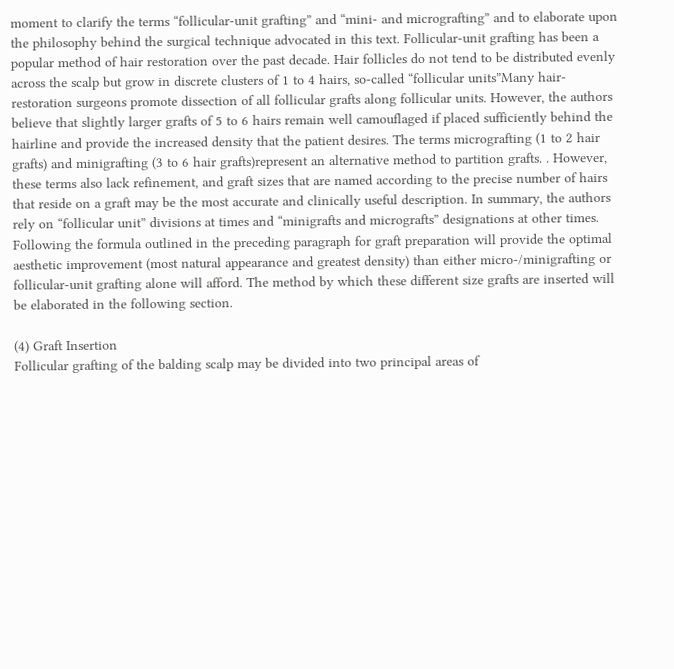moment to clarify the terms “follicular-unit grafting” and “mini- and micrografting” and to elaborate upon the philosophy behind the surgical technique advocated in this text. Follicular-unit grafting has been a popular method of hair restoration over the past decade. Hair follicles do not tend to be distributed evenly across the scalp but grow in discrete clusters of 1 to 4 hairs, so-called “follicular units”Many hair-restoration surgeons promote dissection of all follicular grafts along follicular units. However, the authors believe that slightly larger grafts of 5 to 6 hairs remain well camouflaged if placed sufficiently behind the hairline and provide the increased density that the patient desires. The terms micrografting (1 to 2 hair grafts) and minigrafting (3 to 6 hair grafts)represent an alternative method to partition grafts. . However, these terms also lack refinement, and graft sizes that are named according to the precise number of hairs that reside on a graft may be the most accurate and clinically useful description. In summary, the authors rely on “follicular unit” divisions at times and “minigrafts and micrografts” designations at other times. Following the formula outlined in the preceding paragraph for graft preparation will provide the optimal aesthetic improvement (most natural appearance and greatest density) than either micro-/minigrafting or follicular-unit grafting alone will afford. The method by which these different size grafts are inserted will be elaborated in the following section.

(4) Graft Insertion
Follicular grafting of the balding scalp may be divided into two principal areas of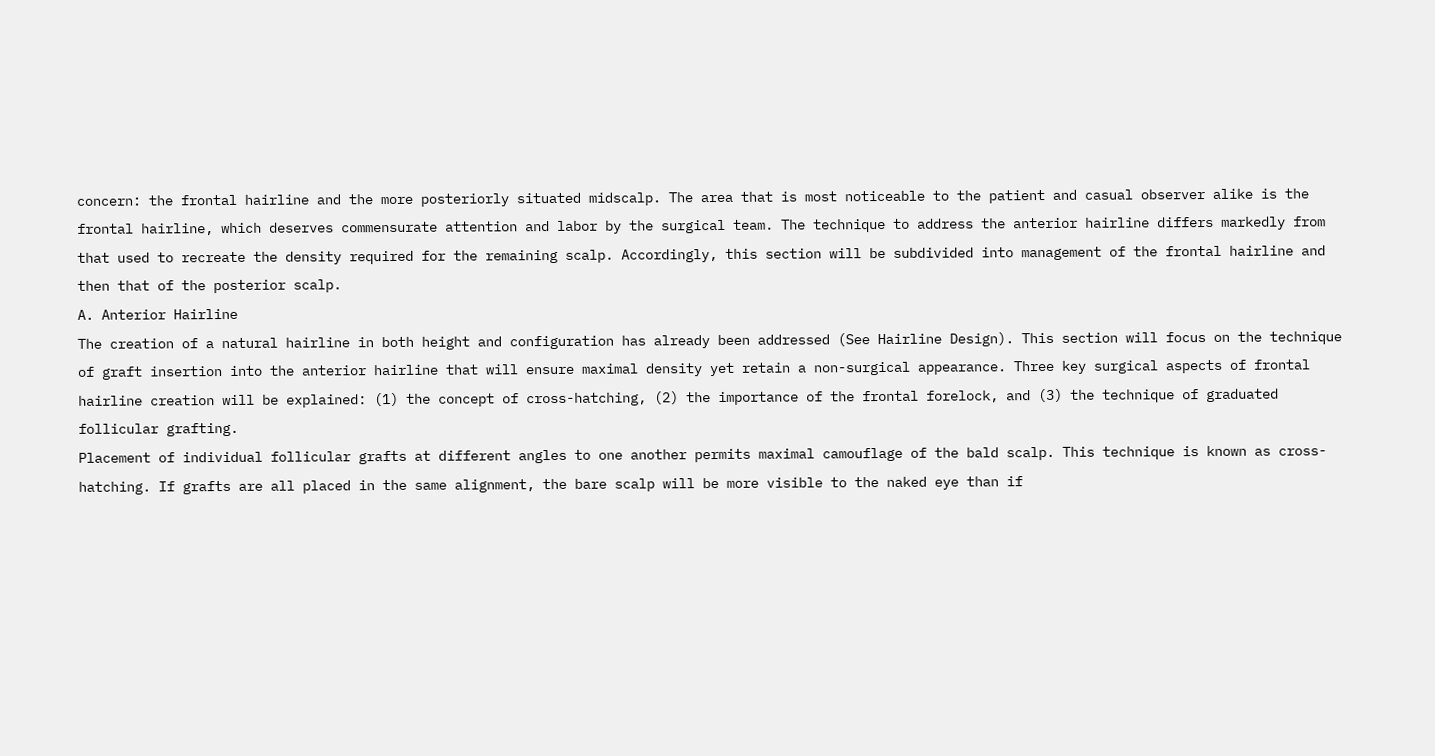concern: the frontal hairline and the more posteriorly situated midscalp. The area that is most noticeable to the patient and casual observer alike is the frontal hairline, which deserves commensurate attention and labor by the surgical team. The technique to address the anterior hairline differs markedly from that used to recreate the density required for the remaining scalp. Accordingly, this section will be subdivided into management of the frontal hairline and then that of the posterior scalp.
A. Anterior Hairline
The creation of a natural hairline in both height and configuration has already been addressed (See Hairline Design). This section will focus on the technique of graft insertion into the anterior hairline that will ensure maximal density yet retain a non-surgical appearance. Three key surgical aspects of frontal hairline creation will be explained: (1) the concept of cross-hatching, (2) the importance of the frontal forelock, and (3) the technique of graduated follicular grafting.
Placement of individual follicular grafts at different angles to one another permits maximal camouflage of the bald scalp. This technique is known as cross-hatching. If grafts are all placed in the same alignment, the bare scalp will be more visible to the naked eye than if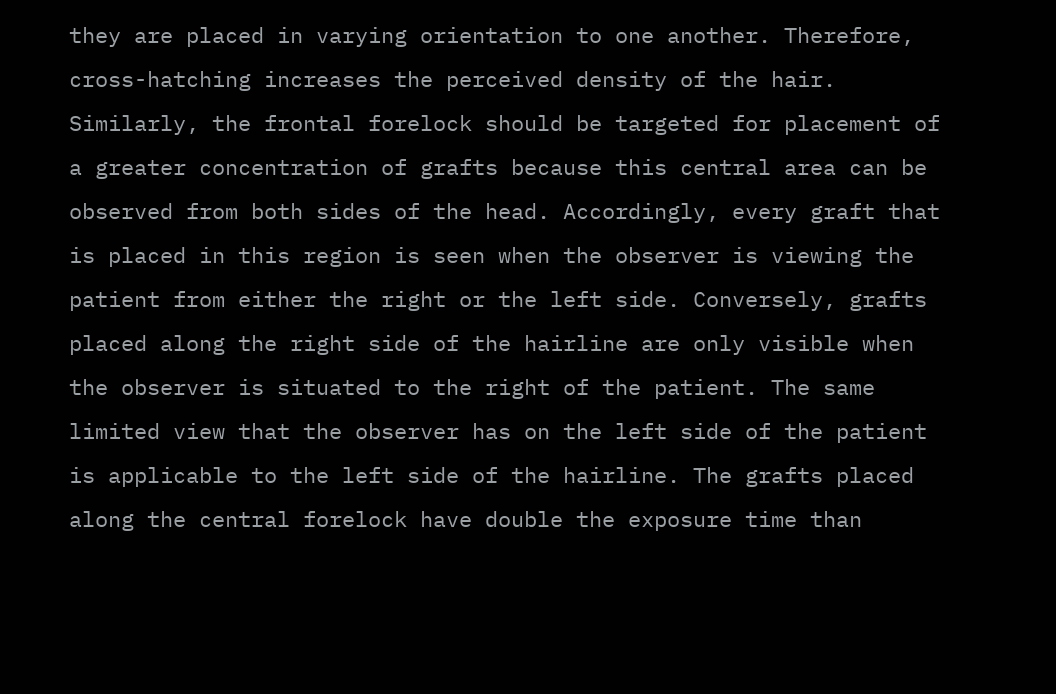they are placed in varying orientation to one another. Therefore, cross-hatching increases the perceived density of the hair. Similarly, the frontal forelock should be targeted for placement of a greater concentration of grafts because this central area can be observed from both sides of the head. Accordingly, every graft that is placed in this region is seen when the observer is viewing the patient from either the right or the left side. Conversely, grafts placed along the right side of the hairline are only visible when the observer is situated to the right of the patient. The same limited view that the observer has on the left side of the patient is applicable to the left side of the hairline. The grafts placed along the central forelock have double the exposure time than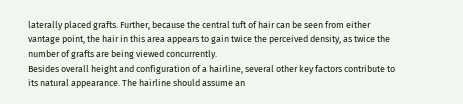laterally placed grafts. Further, because the central tuft of hair can be seen from either vantage point, the hair in this area appears to gain twice the perceived density, as twice the number of grafts are being viewed concurrently.
Besides overall height and configuration of a hairline, several other key factors contribute to its natural appearance. The hairline should assume an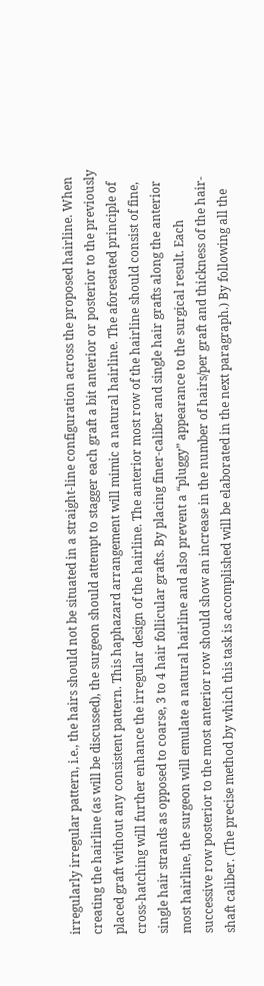irregularly irregular pattern, i.e., the hairs should not be situated in a straight-line configuration across the proposed hairline. When creating the hairline (as will be discussed), the surgeon should attempt to stagger each graft a bit anterior or posterior to the previously placed graft without any consistent pattern. This haphazard arrangement will mimic a natural hairline. The aforestated principle of cross-hatching will further enhance the irregular design of the hairline. The anterior most row of the hairline should consist of fine, single hair strands as opposed to coarse, 3 to 4 hair follicular grafts. By placing finer-caliber and single hair grafts along the anterior most hairline, the surgeon will emulate a natural hairline and also prevent a “pluggy” appearance to the surgical result. Each successive row posterior to the most anterior row should show an increase in the number of hairs/per graft and thickness of the hair-shaft caliber. (The precise method by which this task is accomplished will be elaborated in the next paragraph.) By following all the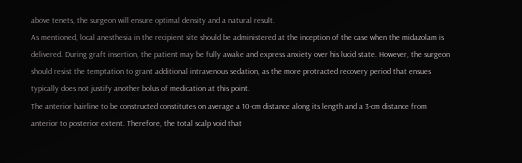above tenets, the surgeon will ensure optimal density and a natural result.
As mentioned, local anesthesia in the recipient site should be administered at the inception of the case when the midazolam is delivered. During graft insertion, the patient may be fully awake and express anxiety over his lucid state. However, the surgeon should resist the temptation to grant additional intravenous sedation, as the more protracted recovery period that ensues typically does not justify another bolus of medication at this point.
The anterior hairline to be constructed constitutes on average a 10-cm distance along its length and a 3-cm distance from anterior to posterior extent. Therefore, the total scalp void that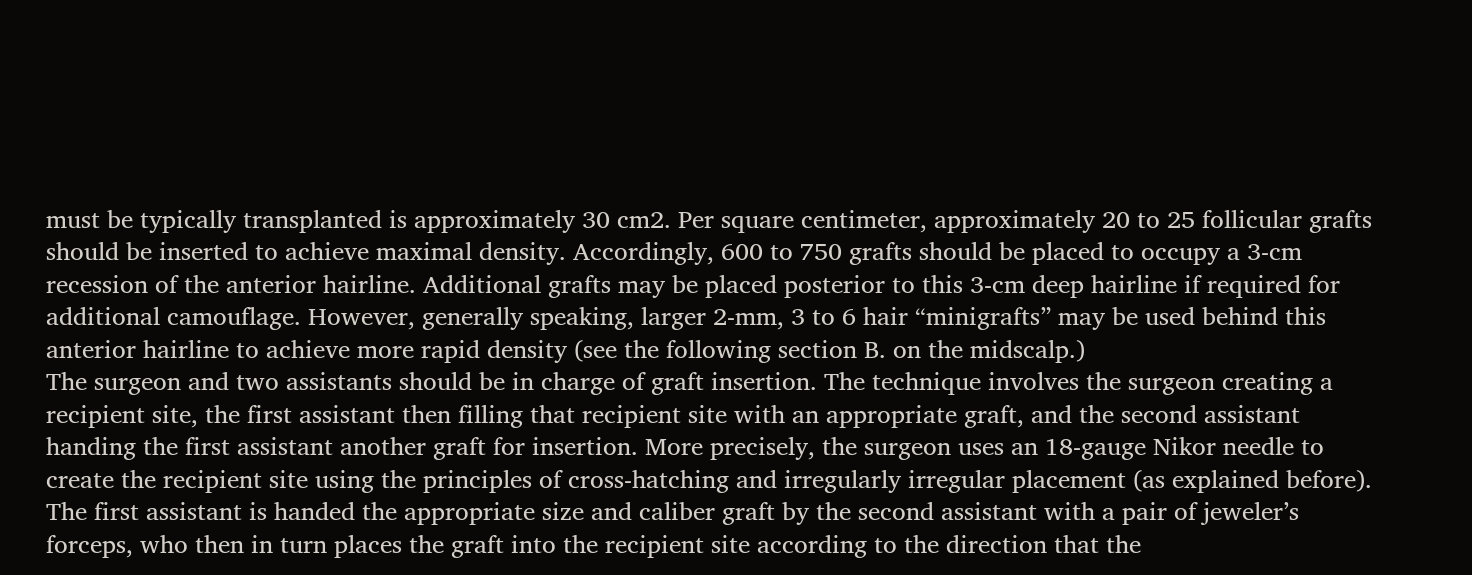must be typically transplanted is approximately 30 cm2. Per square centimeter, approximately 20 to 25 follicular grafts should be inserted to achieve maximal density. Accordingly, 600 to 750 grafts should be placed to occupy a 3-cm recession of the anterior hairline. Additional grafts may be placed posterior to this 3-cm deep hairline if required for additional camouflage. However, generally speaking, larger 2-mm, 3 to 6 hair “minigrafts” may be used behind this anterior hairline to achieve more rapid density (see the following section B. on the midscalp.)
The surgeon and two assistants should be in charge of graft insertion. The technique involves the surgeon creating a recipient site, the first assistant then filling that recipient site with an appropriate graft, and the second assistant handing the first assistant another graft for insertion. More precisely, the surgeon uses an 18-gauge Nikor needle to create the recipient site using the principles of cross-hatching and irregularly irregular placement (as explained before). The first assistant is handed the appropriate size and caliber graft by the second assistant with a pair of jeweler’s forceps, who then in turn places the graft into the recipient site according to the direction that the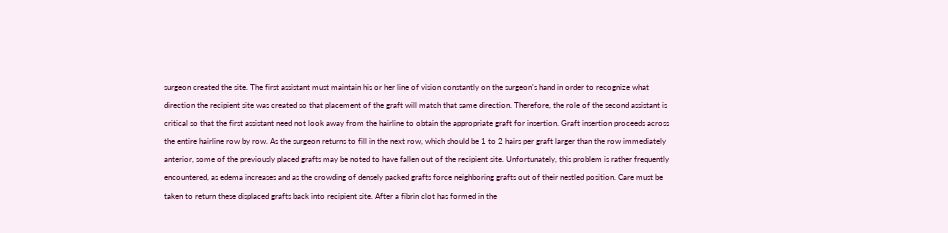surgeon created the site. The first assistant must maintain his or her line of vision constantly on the surgeon’s hand in order to recognize what direction the recipient site was created so that placement of the graft will match that same direction. Therefore, the role of the second assistant is critical so that the first assistant need not look away from the hairline to obtain the appropriate graft for insertion. Graft insertion proceeds across the entire hairline row by row. As the surgeon returns to fill in the next row, which should be 1 to 2 hairs per graft larger than the row immediately anterior, some of the previously placed grafts may be noted to have fallen out of the recipient site. Unfortunately, this problem is rather frequently encountered, as edema increases and as the crowding of densely packed grafts force neighboring grafts out of their nestled position. Care must be taken to return these displaced grafts back into recipient site. After a fibrin clot has formed in the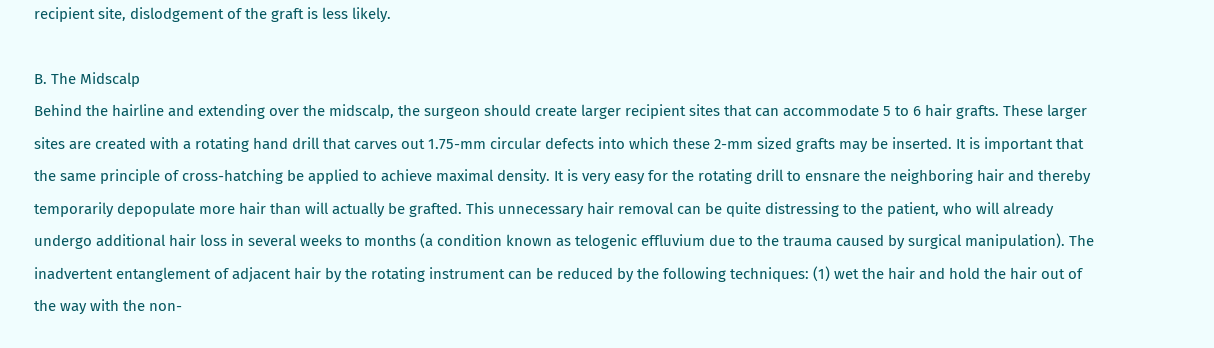recipient site, dislodgement of the graft is less likely.

B. The Midscalp
Behind the hairline and extending over the midscalp, the surgeon should create larger recipient sites that can accommodate 5 to 6 hair grafts. These larger sites are created with a rotating hand drill that carves out 1.75-mm circular defects into which these 2-mm sized grafts may be inserted. It is important that the same principle of cross-hatching be applied to achieve maximal density. It is very easy for the rotating drill to ensnare the neighboring hair and thereby temporarily depopulate more hair than will actually be grafted. This unnecessary hair removal can be quite distressing to the patient, who will already undergo additional hair loss in several weeks to months (a condition known as telogenic effluvium due to the trauma caused by surgical manipulation). The inadvertent entanglement of adjacent hair by the rotating instrument can be reduced by the following techniques: (1) wet the hair and hold the hair out of the way with the non-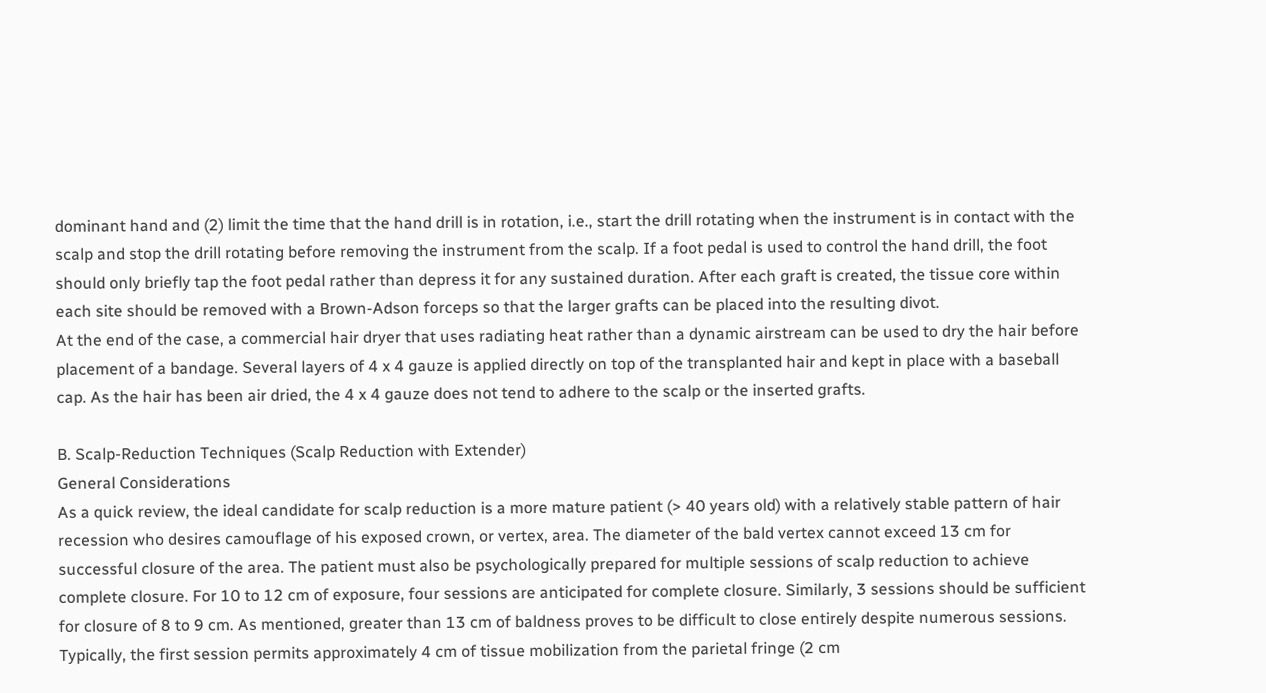dominant hand and (2) limit the time that the hand drill is in rotation, i.e., start the drill rotating when the instrument is in contact with the scalp and stop the drill rotating before removing the instrument from the scalp. If a foot pedal is used to control the hand drill, the foot should only briefly tap the foot pedal rather than depress it for any sustained duration. After each graft is created, the tissue core within each site should be removed with a Brown-Adson forceps so that the larger grafts can be placed into the resulting divot.
At the end of the case, a commercial hair dryer that uses radiating heat rather than a dynamic airstream can be used to dry the hair before placement of a bandage. Several layers of 4 x 4 gauze is applied directly on top of the transplanted hair and kept in place with a baseball cap. As the hair has been air dried, the 4 x 4 gauze does not tend to adhere to the scalp or the inserted grafts.

B. Scalp-Reduction Techniques (Scalp Reduction with Extender)
General Considerations
As a quick review, the ideal candidate for scalp reduction is a more mature patient (> 40 years old) with a relatively stable pattern of hair recession who desires camouflage of his exposed crown, or vertex, area. The diameter of the bald vertex cannot exceed 13 cm for successful closure of the area. The patient must also be psychologically prepared for multiple sessions of scalp reduction to achieve complete closure. For 10 to 12 cm of exposure, four sessions are anticipated for complete closure. Similarly, 3 sessions should be sufficient for closure of 8 to 9 cm. As mentioned, greater than 13 cm of baldness proves to be difficult to close entirely despite numerous sessions.
Typically, the first session permits approximately 4 cm of tissue mobilization from the parietal fringe (2 cm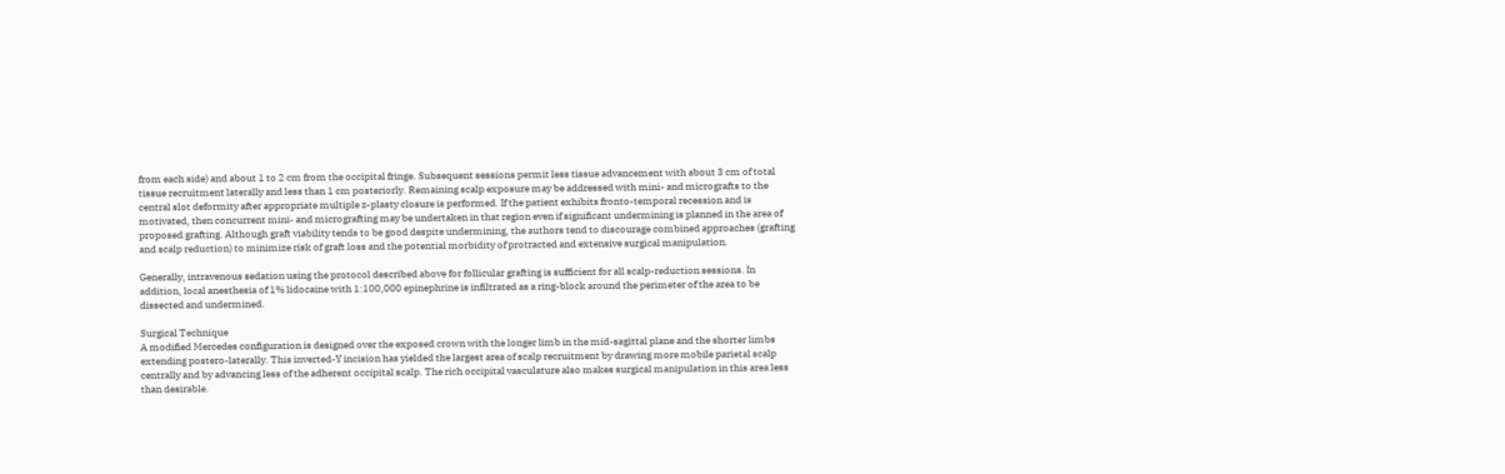from each side) and about 1 to 2 cm from the occipital fringe. Subsequent sessions permit less tissue advancement with about 3 cm of total tissue recruitment laterally and less than 1 cm posteriorly. Remaining scalp exposure may be addressed with mini- and micrografts to the central slot deformity after appropriate multiple z-plasty closure is performed. If the patient exhibits fronto-temporal recession and is motivated, then concurrent mini- and micrografting may be undertaken in that region even if significant undermining is planned in the area of proposed grafting. Although graft viability tends to be good despite undermining, the authors tend to discourage combined approaches (grafting and scalp reduction) to minimize risk of graft loss and the potential morbidity of protracted and extensive surgical manipulation.

Generally, intravenous sedation using the protocol described above for follicular grafting is sufficient for all scalp-reduction sessions. In addition, local anesthesia of 1% lidocaine with 1:100,000 epinephrine is infiltrated as a ring-block around the perimeter of the area to be dissected and undermined.

Surgical Technique
A modified Mercedes configuration is designed over the exposed crown with the longer limb in the mid-sagittal plane and the shorter limbs extending postero-laterally. This inverted-Y incision has yielded the largest area of scalp recruitment by drawing more mobile parietal scalp centrally and by advancing less of the adherent occipital scalp. The rich occipital vasculature also makes surgical manipulation in this area less than desirable.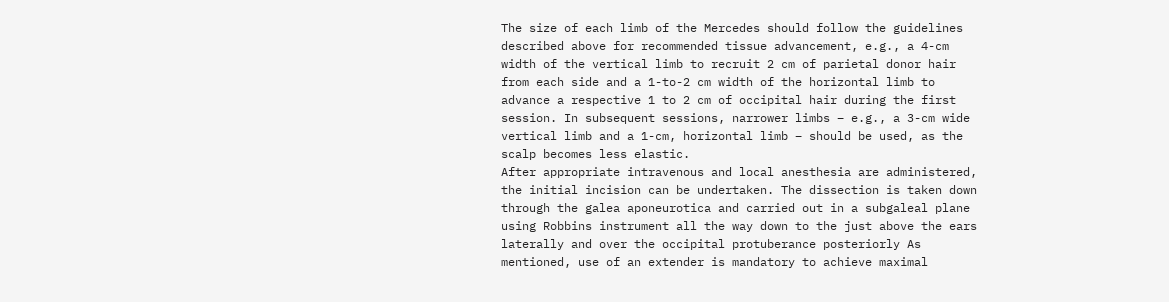The size of each limb of the Mercedes should follow the guidelines described above for recommended tissue advancement, e.g., a 4-cm width of the vertical limb to recruit 2 cm of parietal donor hair from each side and a 1-to-2 cm width of the horizontal limb to advance a respective 1 to 2 cm of occipital hair during the first session. In subsequent sessions, narrower limbs – e.g., a 3-cm wide vertical limb and a 1-cm, horizontal limb – should be used, as the scalp becomes less elastic.
After appropriate intravenous and local anesthesia are administered, the initial incision can be undertaken. The dissection is taken down through the galea aponeurotica and carried out in a subgaleal plane using Robbins instrument all the way down to the just above the ears laterally and over the occipital protuberance posteriorly As mentioned, use of an extender is mandatory to achieve maximal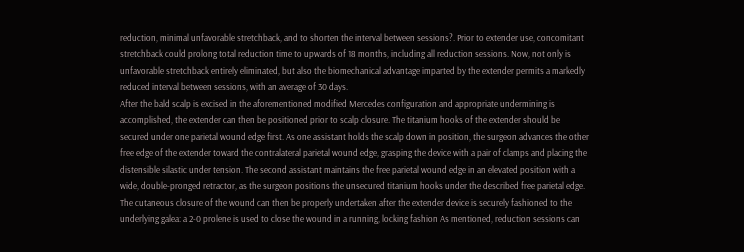reduction, minimal unfavorable stretchback, and to shorten the interval between sessions?. Prior to extender use, concomitant stretchback could prolong total reduction time to upwards of 18 months, including all reduction sessions. Now, not only is unfavorable stretchback entirely eliminated, but also the biomechanical advantage imparted by the extender permits a markedly reduced interval between sessions, with an average of 30 days.
After the bald scalp is excised in the aforementioned modified Mercedes configuration and appropriate undermining is accomplished, the extender can then be positioned prior to scalp closure. The titanium hooks of the extender should be secured under one parietal wound edge first. As one assistant holds the scalp down in position, the surgeon advances the other free edge of the extender toward the contralateral parietal wound edge, grasping the device with a pair of clamps and placing the distensible silastic under tension. The second assistant maintains the free parietal wound edge in an elevated position with a wide, double-pronged retractor, as the surgeon positions the unsecured titanium hooks under the described free parietal edge. The cutaneous closure of the wound can then be properly undertaken after the extender device is securely fashioned to the underlying galea: a 2-0 prolene is used to close the wound in a running, locking fashion As mentioned, reduction sessions can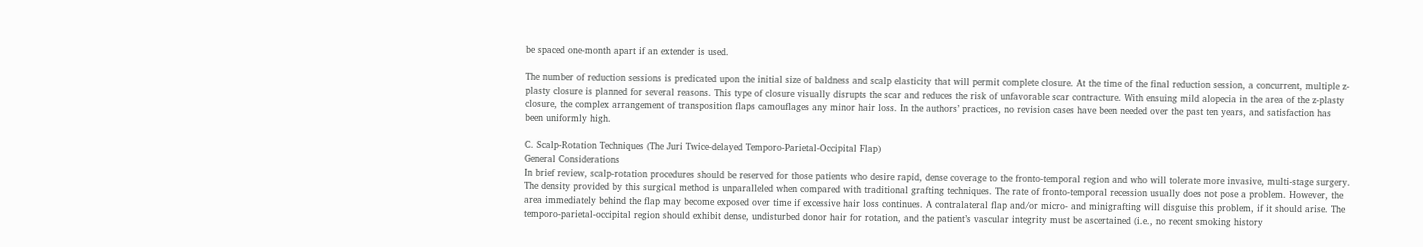be spaced one-month apart if an extender is used.

The number of reduction sessions is predicated upon the initial size of baldness and scalp elasticity that will permit complete closure. At the time of the final reduction session, a concurrent, multiple z-plasty closure is planned for several reasons. This type of closure visually disrupts the scar and reduces the risk of unfavorable scar contracture. With ensuing mild alopecia in the area of the z-plasty closure, the complex arrangement of transposition flaps camouflages any minor hair loss. In the authors’ practices, no revision cases have been needed over the past ten years, and satisfaction has been uniformly high.

C. Scalp-Rotation Techniques (The Juri Twice-delayed Temporo-Parietal-Occipital Flap)
General Considerations
In brief review, scalp-rotation procedures should be reserved for those patients who desire rapid, dense coverage to the fronto-temporal region and who will tolerate more invasive, multi-stage surgery. The density provided by this surgical method is unparalleled when compared with traditional grafting techniques. The rate of fronto-temporal recession usually does not pose a problem. However, the area immediately behind the flap may become exposed over time if excessive hair loss continues. A contralateral flap and/or micro- and minigrafting will disguise this problem, if it should arise. The temporo-parietal-occipital region should exhibit dense, undisturbed donor hair for rotation, and the patient’s vascular integrity must be ascertained (i.e., no recent smoking history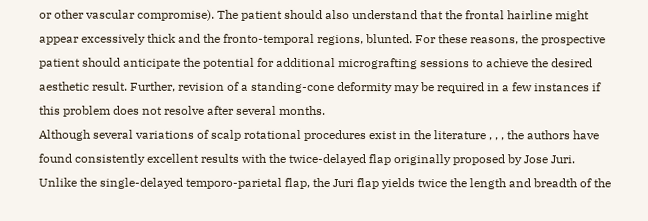or other vascular compromise). The patient should also understand that the frontal hairline might appear excessively thick and the fronto-temporal regions, blunted. For these reasons, the prospective patient should anticipate the potential for additional micrografting sessions to achieve the desired aesthetic result. Further, revision of a standing-cone deformity may be required in a few instances if this problem does not resolve after several months.
Although several variations of scalp rotational procedures exist in the literature , , , the authors have found consistently excellent results with the twice-delayed flap originally proposed by Jose Juri. Unlike the single-delayed temporo-parietal flap, the Juri flap yields twice the length and breadth of the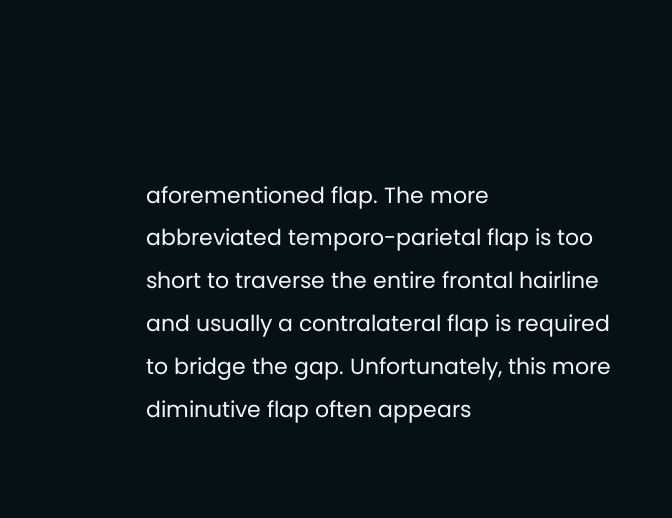aforementioned flap. The more abbreviated temporo-parietal flap is too short to traverse the entire frontal hairline and usually a contralateral flap is required to bridge the gap. Unfortunately, this more diminutive flap often appears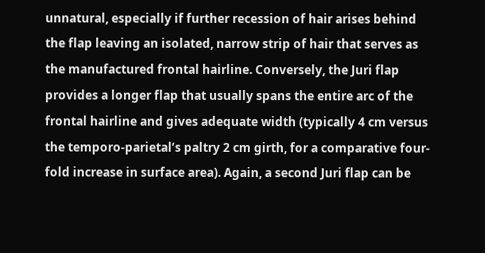unnatural, especially if further recession of hair arises behind the flap leaving an isolated, narrow strip of hair that serves as the manufactured frontal hairline. Conversely, the Juri flap provides a longer flap that usually spans the entire arc of the frontal hairline and gives adequate width (typically 4 cm versus the temporo-parietal’s paltry 2 cm girth, for a comparative four-fold increase in surface area). Again, a second Juri flap can be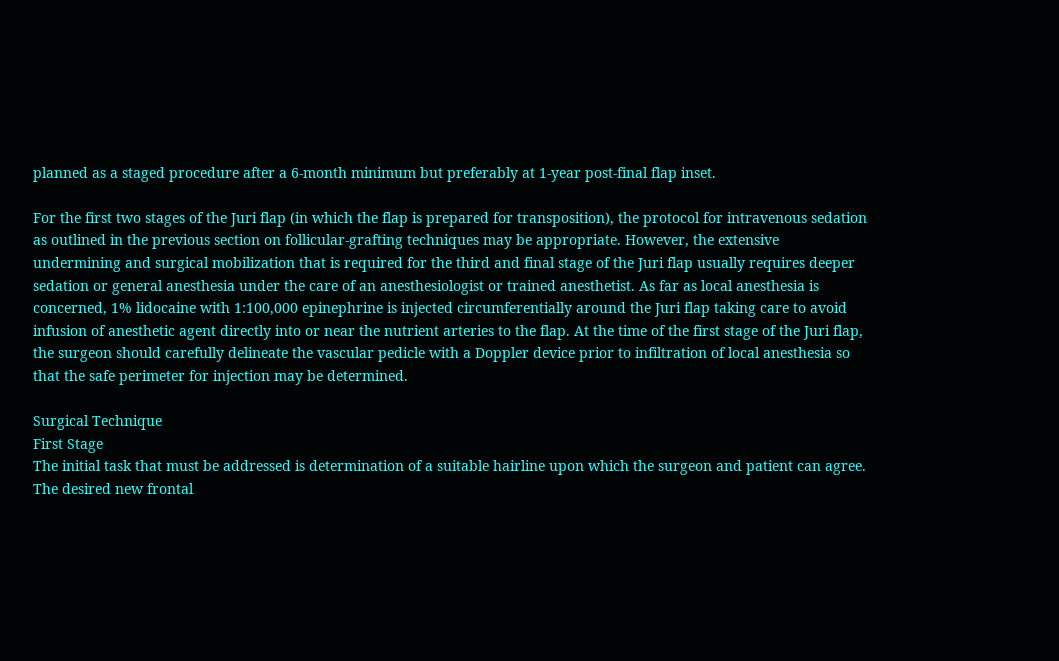planned as a staged procedure after a 6-month minimum but preferably at 1-year post-final flap inset.

For the first two stages of the Juri flap (in which the flap is prepared for transposition), the protocol for intravenous sedation as outlined in the previous section on follicular-grafting techniques may be appropriate. However, the extensive undermining and surgical mobilization that is required for the third and final stage of the Juri flap usually requires deeper sedation or general anesthesia under the care of an anesthesiologist or trained anesthetist. As far as local anesthesia is concerned, 1% lidocaine with 1:100,000 epinephrine is injected circumferentially around the Juri flap taking care to avoid infusion of anesthetic agent directly into or near the nutrient arteries to the flap. At the time of the first stage of the Juri flap, the surgeon should carefully delineate the vascular pedicle with a Doppler device prior to infiltration of local anesthesia so that the safe perimeter for injection may be determined.

Surgical Technique
First Stage
The initial task that must be addressed is determination of a suitable hairline upon which the surgeon and patient can agree. The desired new frontal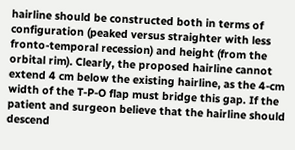hairline should be constructed both in terms of configuration (peaked versus straighter with less fronto-temporal recession) and height (from the orbital rim). Clearly, the proposed hairline cannot extend 4 cm below the existing hairline, as the 4-cm width of the T-P-O flap must bridge this gap. If the patient and surgeon believe that the hairline should descend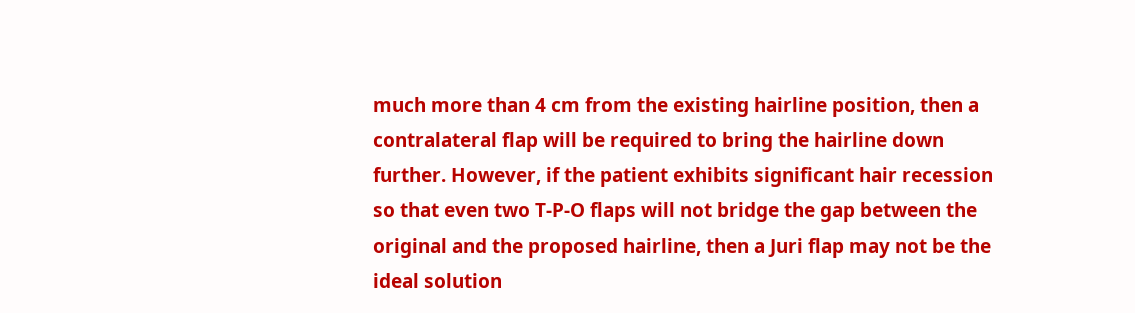much more than 4 cm from the existing hairline position, then a contralateral flap will be required to bring the hairline down further. However, if the patient exhibits significant hair recession so that even two T-P-O flaps will not bridge the gap between the original and the proposed hairline, then a Juri flap may not be the ideal solution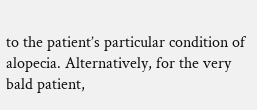to the patient’s particular condition of alopecia. Alternatively, for the very bald patient,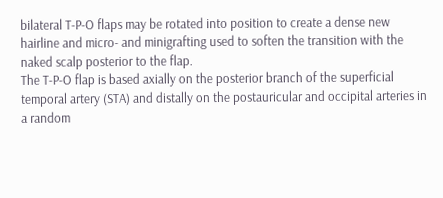bilateral T-P-O flaps may be rotated into position to create a dense new hairline and micro- and minigrafting used to soften the transition with the naked scalp posterior to the flap.
The T-P-O flap is based axially on the posterior branch of the superficial temporal artery (STA) and distally on the postauricular and occipital arteries in a random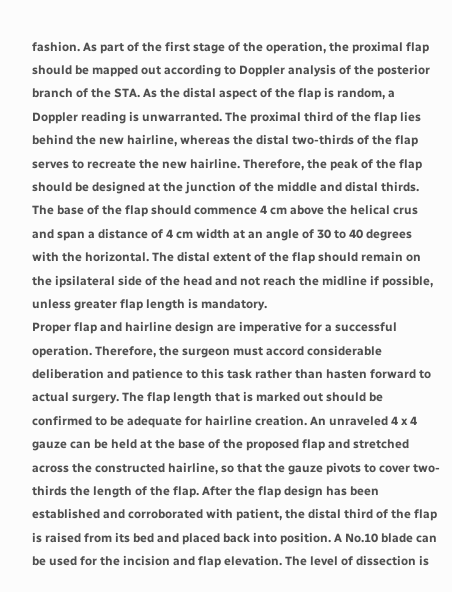fashion. As part of the first stage of the operation, the proximal flap should be mapped out according to Doppler analysis of the posterior branch of the STA. As the distal aspect of the flap is random, a Doppler reading is unwarranted. The proximal third of the flap lies behind the new hairline, whereas the distal two-thirds of the flap serves to recreate the new hairline. Therefore, the peak of the flap should be designed at the junction of the middle and distal thirds. The base of the flap should commence 4 cm above the helical crus and span a distance of 4 cm width at an angle of 30 to 40 degrees with the horizontal. The distal extent of the flap should remain on the ipsilateral side of the head and not reach the midline if possible, unless greater flap length is mandatory.
Proper flap and hairline design are imperative for a successful operation. Therefore, the surgeon must accord considerable deliberation and patience to this task rather than hasten forward to actual surgery. The flap length that is marked out should be confirmed to be adequate for hairline creation. An unraveled 4 x 4 gauze can be held at the base of the proposed flap and stretched across the constructed hairline, so that the gauze pivots to cover two-thirds the length of the flap. After the flap design has been established and corroborated with patient, the distal third of the flap is raised from its bed and placed back into position. A No.10 blade can be used for the incision and flap elevation. The level of dissection is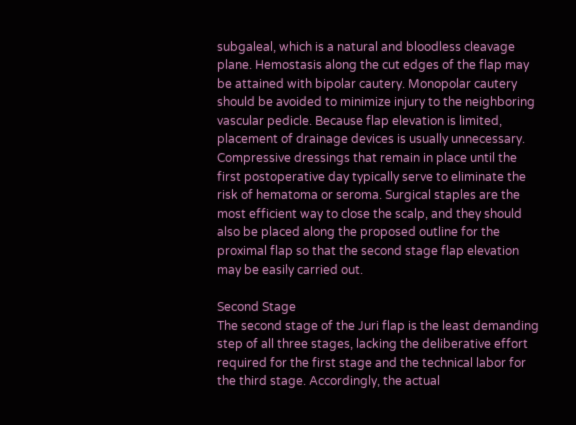subgaleal, which is a natural and bloodless cleavage plane. Hemostasis along the cut edges of the flap may be attained with bipolar cautery. Monopolar cautery should be avoided to minimize injury to the neighboring vascular pedicle. Because flap elevation is limited, placement of drainage devices is usually unnecessary. Compressive dressings that remain in place until the first postoperative day typically serve to eliminate the risk of hematoma or seroma. Surgical staples are the most efficient way to close the scalp, and they should also be placed along the proposed outline for the proximal flap so that the second stage flap elevation may be easily carried out.

Second Stage
The second stage of the Juri flap is the least demanding step of all three stages, lacking the deliberative effort required for the first stage and the technical labor for the third stage. Accordingly, the actual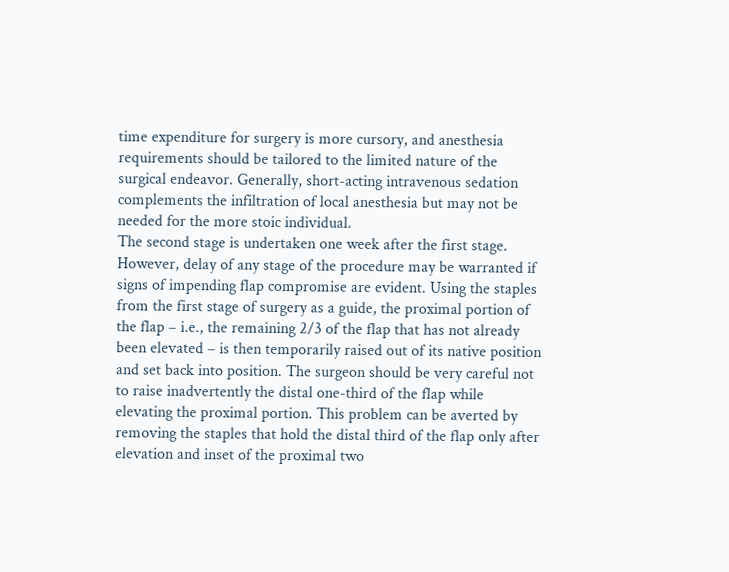time expenditure for surgery is more cursory, and anesthesia requirements should be tailored to the limited nature of the surgical endeavor. Generally, short-acting intravenous sedation complements the infiltration of local anesthesia but may not be needed for the more stoic individual.
The second stage is undertaken one week after the first stage. However, delay of any stage of the procedure may be warranted if signs of impending flap compromise are evident. Using the staples from the first stage of surgery as a guide, the proximal portion of the flap – i.e., the remaining 2/3 of the flap that has not already been elevated – is then temporarily raised out of its native position and set back into position. The surgeon should be very careful not to raise inadvertently the distal one-third of the flap while elevating the proximal portion. This problem can be averted by removing the staples that hold the distal third of the flap only after elevation and inset of the proximal two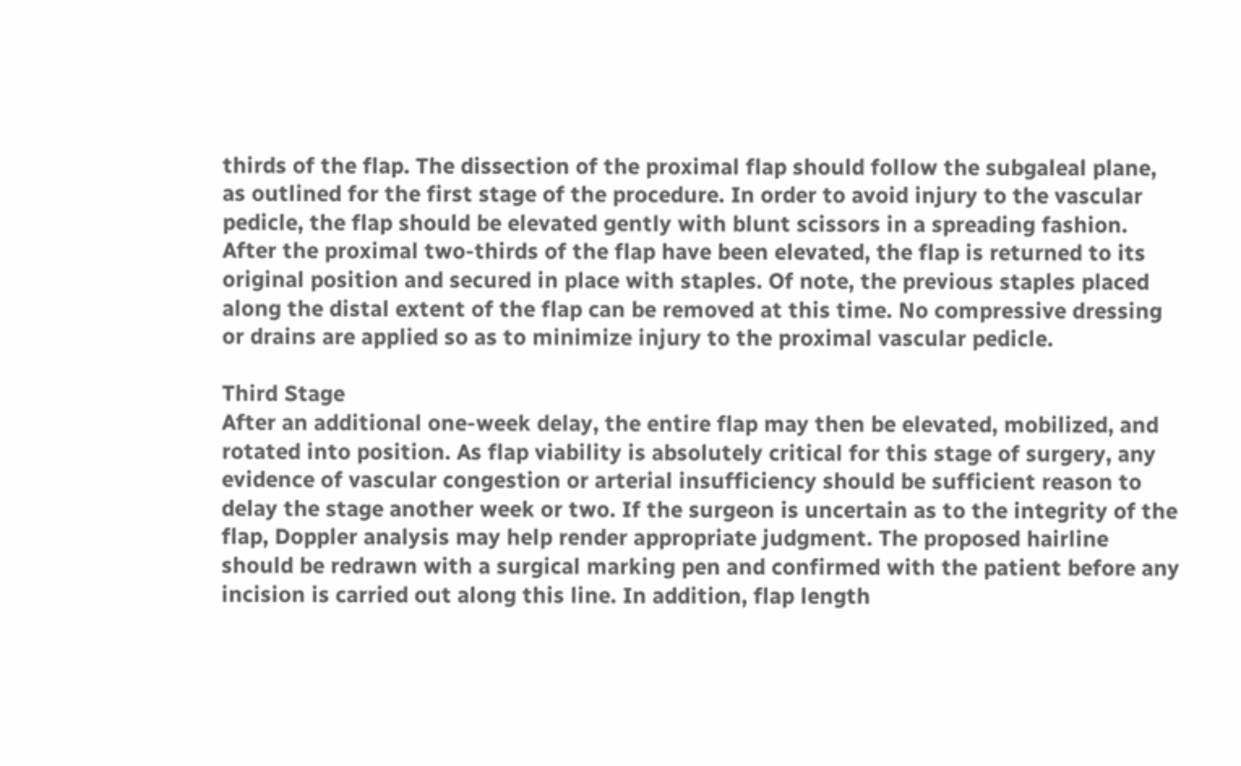thirds of the flap. The dissection of the proximal flap should follow the subgaleal plane, as outlined for the first stage of the procedure. In order to avoid injury to the vascular pedicle, the flap should be elevated gently with blunt scissors in a spreading fashion. After the proximal two-thirds of the flap have been elevated, the flap is returned to its original position and secured in place with staples. Of note, the previous staples placed along the distal extent of the flap can be removed at this time. No compressive dressing or drains are applied so as to minimize injury to the proximal vascular pedicle.

Third Stage
After an additional one-week delay, the entire flap may then be elevated, mobilized, and rotated into position. As flap viability is absolutely critical for this stage of surgery, any evidence of vascular congestion or arterial insufficiency should be sufficient reason to delay the stage another week or two. If the surgeon is uncertain as to the integrity of the flap, Doppler analysis may help render appropriate judgment. The proposed hairline should be redrawn with a surgical marking pen and confirmed with the patient before any incision is carried out along this line. In addition, flap length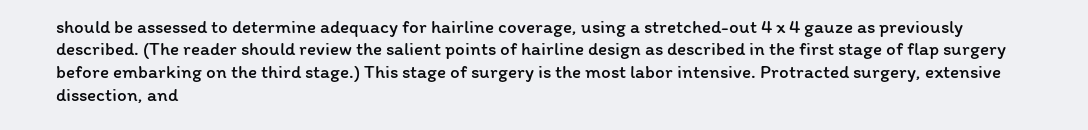should be assessed to determine adequacy for hairline coverage, using a stretched-out 4 x 4 gauze as previously described. (The reader should review the salient points of hairline design as described in the first stage of flap surgery before embarking on the third stage.) This stage of surgery is the most labor intensive. Protracted surgery, extensive dissection, and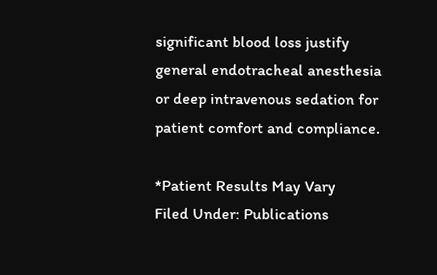significant blood loss justify general endotracheal anesthesia or deep intravenous sedation for patient comfort and compliance.

*Patient Results May Vary
Filed Under: Publications